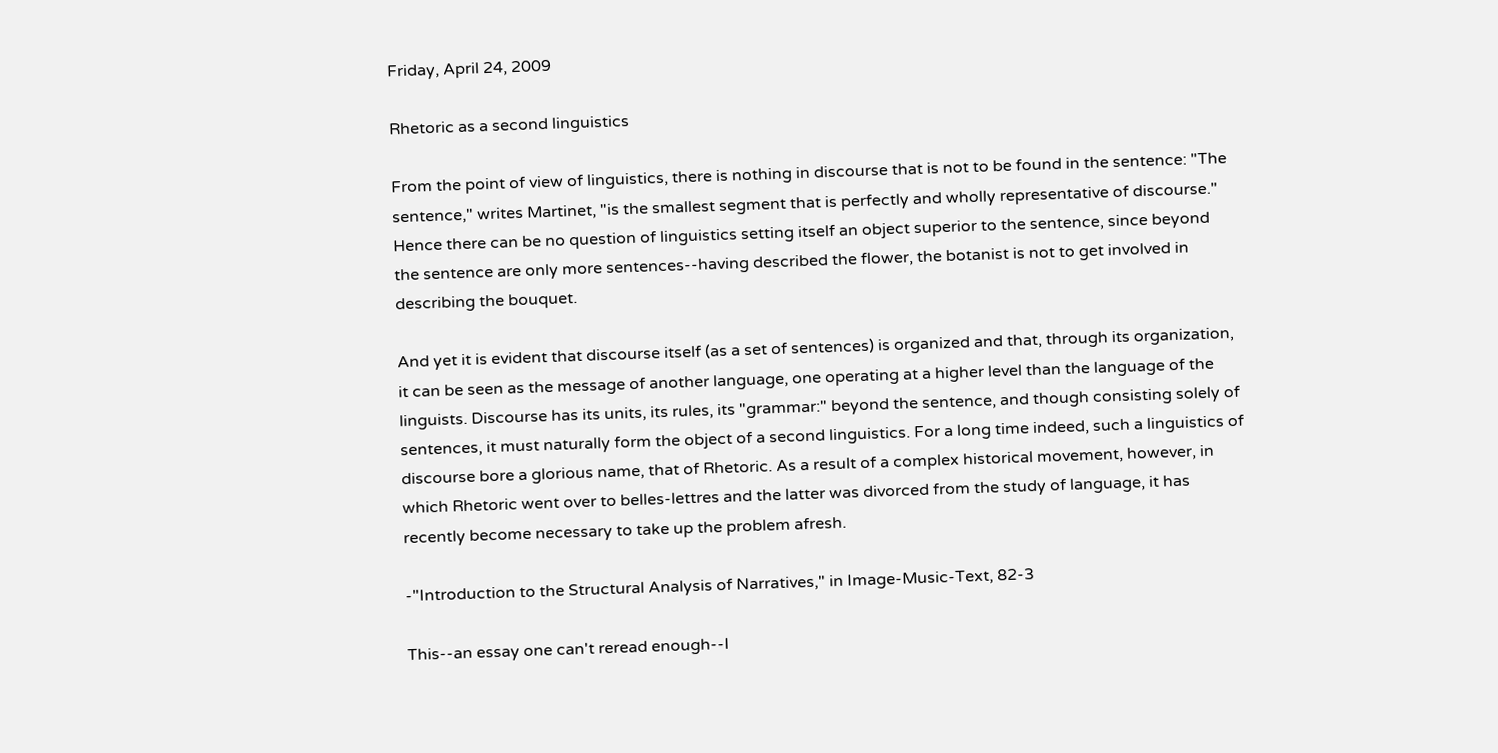Friday, April 24, 2009

Rhetoric as a second linguistics

From the point of view of linguistics, there is nothing in discourse that is not to be found in the sentence: "The sentence," writes Martinet, "is the smallest segment that is perfectly and wholly representative of discourse." Hence there can be no question of linguistics setting itself an object superior to the sentence, since beyond the sentence are only more sentences--having described the flower, the botanist is not to get involved in describing the bouquet.

And yet it is evident that discourse itself (as a set of sentences) is organized and that, through its organization, it can be seen as the message of another language, one operating at a higher level than the language of the linguists. Discourse has its units, its rules, its "grammar:" beyond the sentence, and though consisting solely of sentences, it must naturally form the object of a second linguistics. For a long time indeed, such a linguistics of discourse bore a glorious name, that of Rhetoric. As a result of a complex historical movement, however, in which Rhetoric went over to belles-lettres and the latter was divorced from the study of language, it has recently become necessary to take up the problem afresh.

-"Introduction to the Structural Analysis of Narratives," in Image-Music-Text, 82-3

This--an essay one can't reread enough--I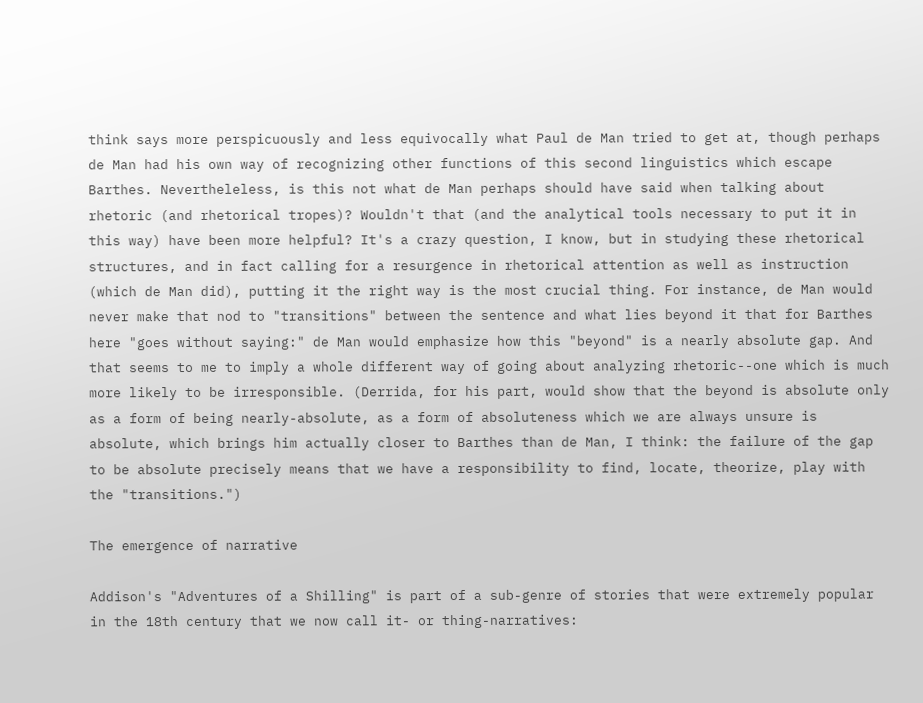think says more perspicuously and less equivocally what Paul de Man tried to get at, though perhaps de Man had his own way of recognizing other functions of this second linguistics which escape Barthes. Nevertheleless, is this not what de Man perhaps should have said when talking about rhetoric (and rhetorical tropes)? Wouldn't that (and the analytical tools necessary to put it in this way) have been more helpful? It's a crazy question, I know, but in studying these rhetorical structures, and in fact calling for a resurgence in rhetorical attention as well as instruction (which de Man did), putting it the right way is the most crucial thing. For instance, de Man would never make that nod to "transitions" between the sentence and what lies beyond it that for Barthes here "goes without saying:" de Man would emphasize how this "beyond" is a nearly absolute gap. And that seems to me to imply a whole different way of going about analyzing rhetoric--one which is much more likely to be irresponsible. (Derrida, for his part, would show that the beyond is absolute only as a form of being nearly-absolute, as a form of absoluteness which we are always unsure is absolute, which brings him actually closer to Barthes than de Man, I think: the failure of the gap to be absolute precisely means that we have a responsibility to find, locate, theorize, play with the "transitions.")

The emergence of narrative

Addison's "Adventures of a Shilling" is part of a sub-genre of stories that were extremely popular in the 18th century that we now call it- or thing-narratives: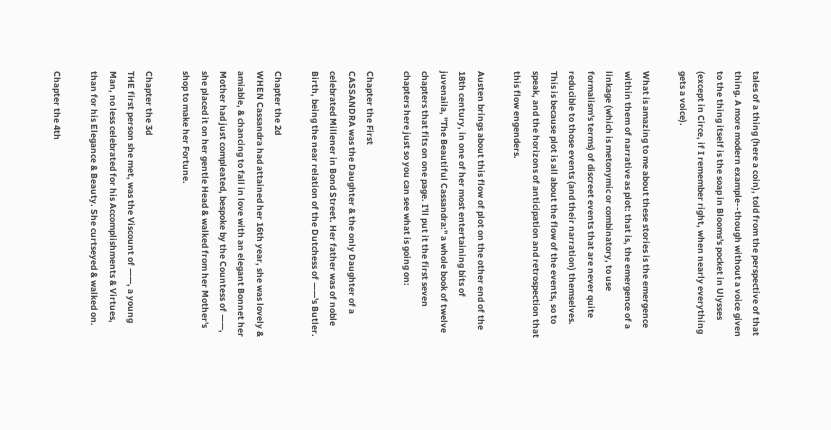tales of a thing (here a coin), told from the perspective of that thing. A more modern example--though without a voice given to the thing itself is the soap in Blooms's pocket in Ulysses (except in Circe, if I remember right, when nearly everything gets a voice).

What is amazing to me about these stories is the emergence within them of narrative as plot: that is, the emergence of a linkage (which is metonymic or combinatory, to use formalism's terms) of discreet events that are never quite reducible to those events (and their narration) themselves. This is because plot is all about the flow of the events, so to speak, and the horizons of anticipation and retrospection that this flow engenders.

Austen brings about this flow of plot on the other end of the 18th century, in one of her most entertaining bits of juvenaila, "The Beautiful Cassandra:" a whole book of twelve chapters that fits on one page. I'll put it the first seven chapters here just so you can see what is going on:

Chapter the First
CASSANDRA was the Daughter & the only Daughter of a celebrated Millener in Bond Street. Her father was of noble Birth, being the near relation of the Dutchess of ——'s Butler.

Chapter the 2d
WHEN Cassandra had attained her 16th year, she was lovely & amiable, & chancing to fall in love with an elegant Bonnet her Mother had just compleated, bespoke by the Countess of ——, she placed it on her gentle Head & walked from her Mother's shop to make her Fortune.

Chapter the 3d
THE first person she met, was the Viscount of ——, a young Man, no less celebrated for his Accomplishments & Virtues, than for his Elegance & Beauty. She curtseyed & walked on.

Chapter the 4th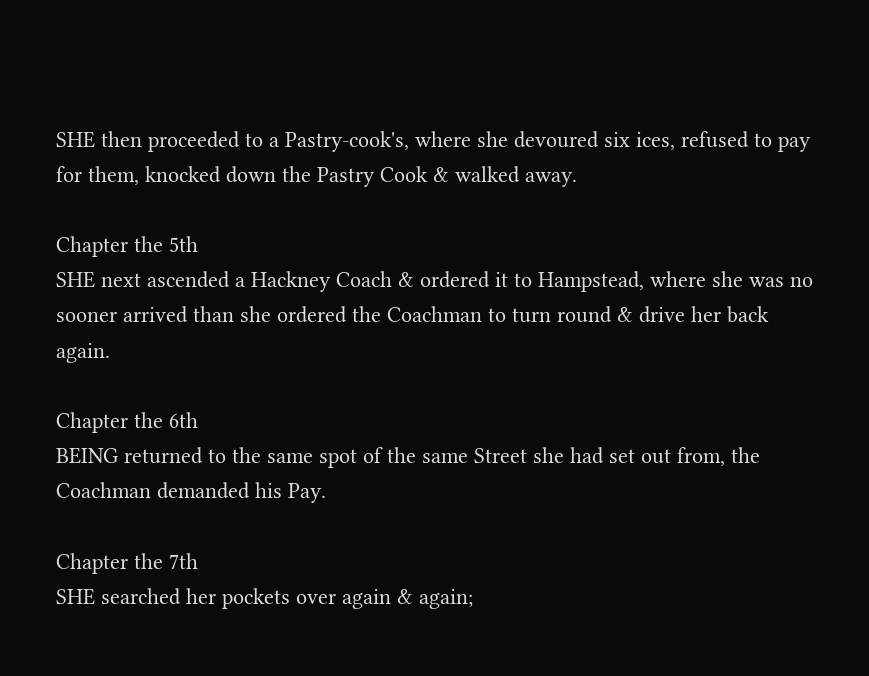SHE then proceeded to a Pastry-cook's, where she devoured six ices, refused to pay for them, knocked down the Pastry Cook & walked away.

Chapter the 5th
SHE next ascended a Hackney Coach & ordered it to Hampstead, where she was no sooner arrived than she ordered the Coachman to turn round & drive her back again.

Chapter the 6th
BEING returned to the same spot of the same Street she had set out from, the Coachman demanded his Pay.

Chapter the 7th
SHE searched her pockets over again & again;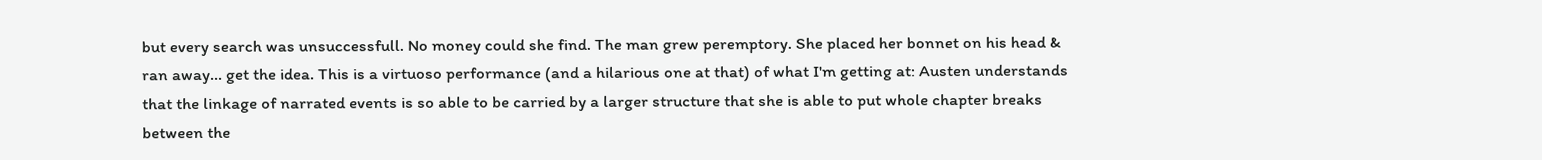but every search was unsuccessfull. No money could she find. The man grew peremptory. She placed her bonnet on his head & ran away... get the idea. This is a virtuoso performance (and a hilarious one at that) of what I'm getting at: Austen understands that the linkage of narrated events is so able to be carried by a larger structure that she is able to put whole chapter breaks between the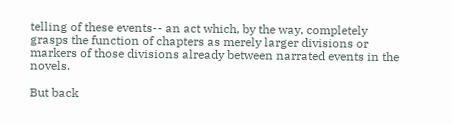telling of these events-- an act which, by the way, completely grasps the function of chapters as merely larger divisions or markers of those divisions already between narrated events in the novels.

But back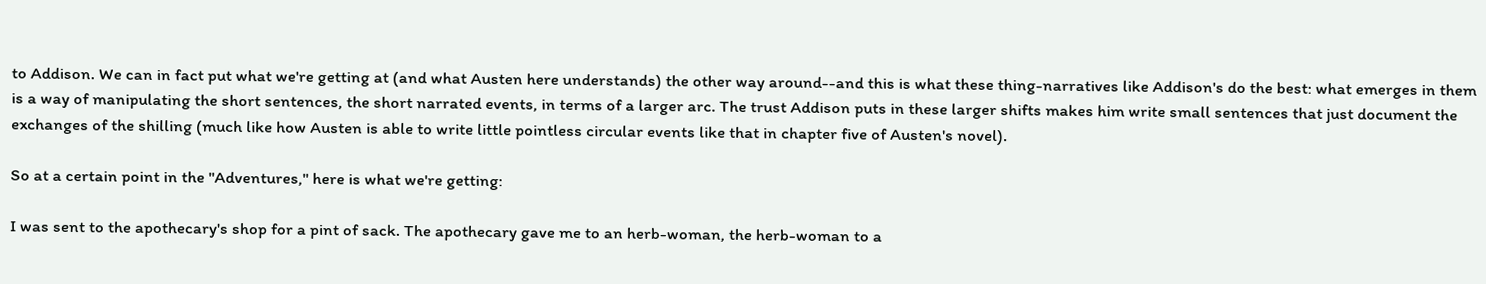to Addison. We can in fact put what we're getting at (and what Austen here understands) the other way around--and this is what these thing-narratives like Addison's do the best: what emerges in them is a way of manipulating the short sentences, the short narrated events, in terms of a larger arc. The trust Addison puts in these larger shifts makes him write small sentences that just document the exchanges of the shilling (much like how Austen is able to write little pointless circular events like that in chapter five of Austen's novel).

So at a certain point in the "Adventures," here is what we're getting:

I was sent to the apothecary's shop for a pint of sack. The apothecary gave me to an herb-woman, the herb-woman to a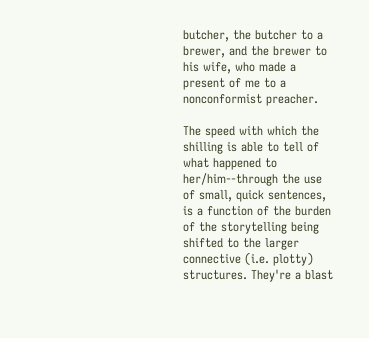butcher, the butcher to a brewer, and the brewer to his wife, who made a present of me to a nonconformist preacher.

The speed with which the shilling is able to tell of what happened to her/him--through the use of small, quick sentences, is a function of the burden of the storytelling being shifted to the larger connective (i.e. plotty) structures. They're a blast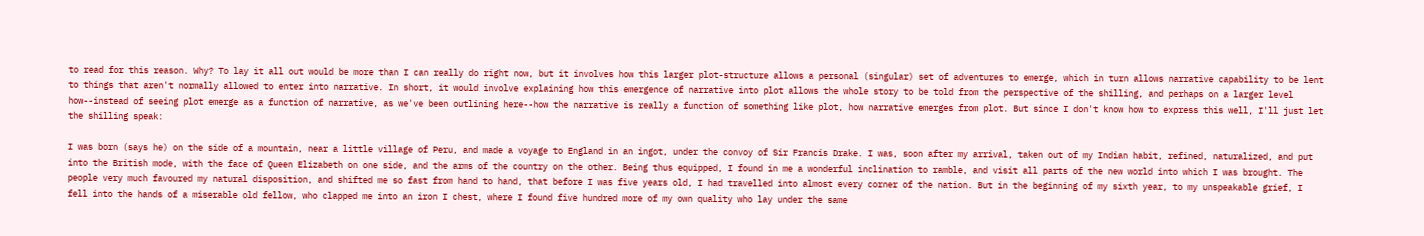to read for this reason. Why? To lay it all out would be more than I can really do right now, but it involves how this larger plot-structure allows a personal (singular) set of adventures to emerge, which in turn allows narrative capability to be lent to things that aren't normally allowed to enter into narrative. In short, it would involve explaining how this emergence of narrative into plot allows the whole story to be told from the perspective of the shilling, and perhaps on a larger level how--instead of seeing plot emerge as a function of narrative, as we've been outlining here--how the narrative is really a function of something like plot, how narrative emerges from plot. But since I don't know how to express this well, I'll just let the shilling speak:

I was born (says he) on the side of a mountain, near a little village of Peru, and made a voyage to England in an ingot, under the convoy of Sir Francis Drake. I was, soon after my arrival, taken out of my Indian habit, refined, naturalized, and put into the British mode, with the face of Queen Elizabeth on one side, and the arms of the country on the other. Being thus equipped, I found in me a wonderful inclination to ramble, and visit all parts of the new world into which I was brought. The people very much favoured my natural disposition, and shifted me so fast from hand to hand, that before I was five years old, I had travelled into almost every corner of the nation. But in the beginning of my sixth year, to my unspeakable grief, I fell into the hands of a miserable old fellow, who clapped me into an iron I chest, where I found five hundred more of my own quality who lay under the same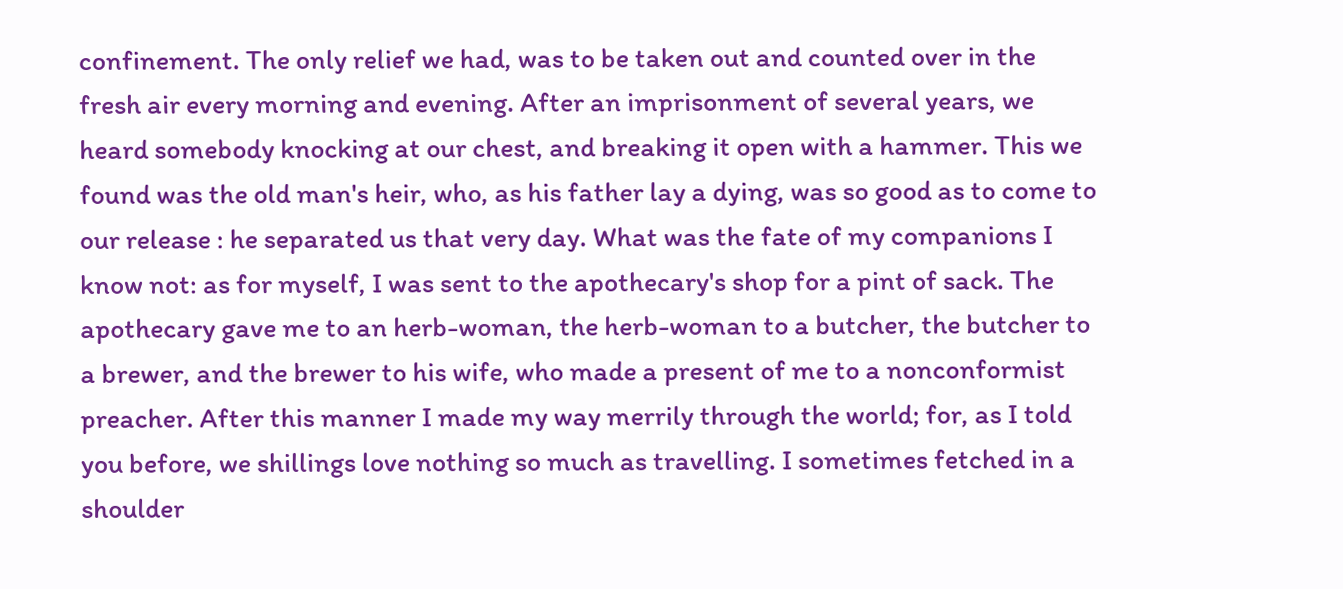confinement. The only relief we had, was to be taken out and counted over in the fresh air every morning and evening. After an imprisonment of several years, we heard somebody knocking at our chest, and breaking it open with a hammer. This we found was the old man's heir, who, as his father lay a dying, was so good as to come to our release : he separated us that very day. What was the fate of my companions I know not: as for myself, I was sent to the apothecary's shop for a pint of sack. The apothecary gave me to an herb-woman, the herb-woman to a butcher, the butcher to a brewer, and the brewer to his wife, who made a present of me to a nonconformist preacher. After this manner I made my way merrily through the world; for, as I told you before, we shillings love nothing so much as travelling. I sometimes fetched in a shoulder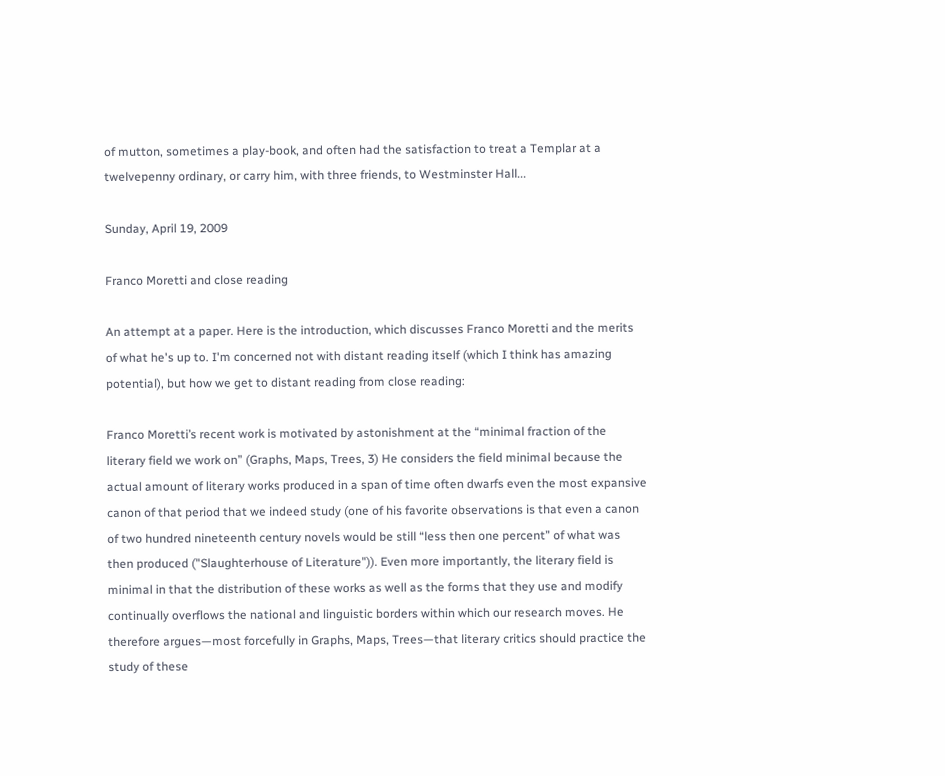of mutton, sometimes a play-book, and often had the satisfaction to treat a Templar at a twelvepenny ordinary, or carry him, with three friends, to Westminster Hall...

Sunday, April 19, 2009

Franco Moretti and close reading

An attempt at a paper. Here is the introduction, which discusses Franco Moretti and the merits of what he's up to. I'm concerned not with distant reading itself (which I think has amazing potential), but how we get to distant reading from close reading:

Franco Moretti’s recent work is motivated by astonishment at the “minimal fraction of the literary field we work on” (Graphs, Maps, Trees, 3) He considers the field minimal because the actual amount of literary works produced in a span of time often dwarfs even the most expansive canon of that period that we indeed study (one of his favorite observations is that even a canon of two hundred nineteenth century novels would be still “less then one percent” of what was then produced ("Slaughterhouse of Literature")). Even more importantly, the literary field is minimal in that the distribution of these works as well as the forms that they use and modify continually overflows the national and linguistic borders within which our research moves. He therefore argues—most forcefully in Graphs, Maps, Trees—that literary critics should practice the study of these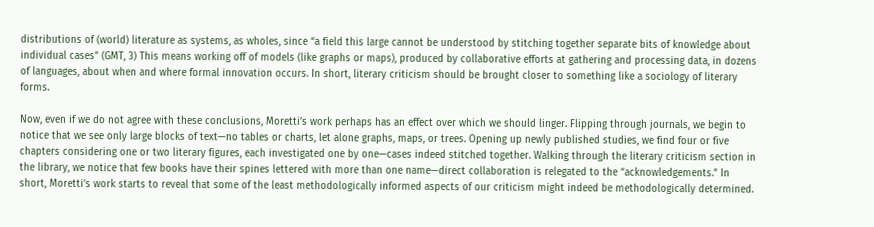distributions of (world) literature as systems, as wholes, since “a field this large cannot be understood by stitching together separate bits of knowledge about individual cases” (GMT, 3) This means working off of models (like graphs or maps), produced by collaborative efforts at gathering and processing data, in dozens of languages, about when and where formal innovation occurs. In short, literary criticism should be brought closer to something like a sociology of literary forms.

Now, even if we do not agree with these conclusions, Moretti’s work perhaps has an effect over which we should linger. Flipping through journals, we begin to notice that we see only large blocks of text—no tables or charts, let alone graphs, maps, or trees. Opening up newly published studies, we find four or five chapters considering one or two literary figures, each investigated one by one—cases indeed stitched together. Walking through the literary criticism section in the library, we notice that few books have their spines lettered with more than one name—direct collaboration is relegated to the “acknowledgements.” In short, Moretti’s work starts to reveal that some of the least methodologically informed aspects of our criticism might indeed be methodologically determined.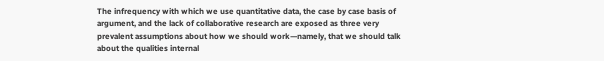The infrequency with which we use quantitative data, the case by case basis of argument, and the lack of collaborative research are exposed as three very prevalent assumptions about how we should work—namely, that we should talk about the qualities internal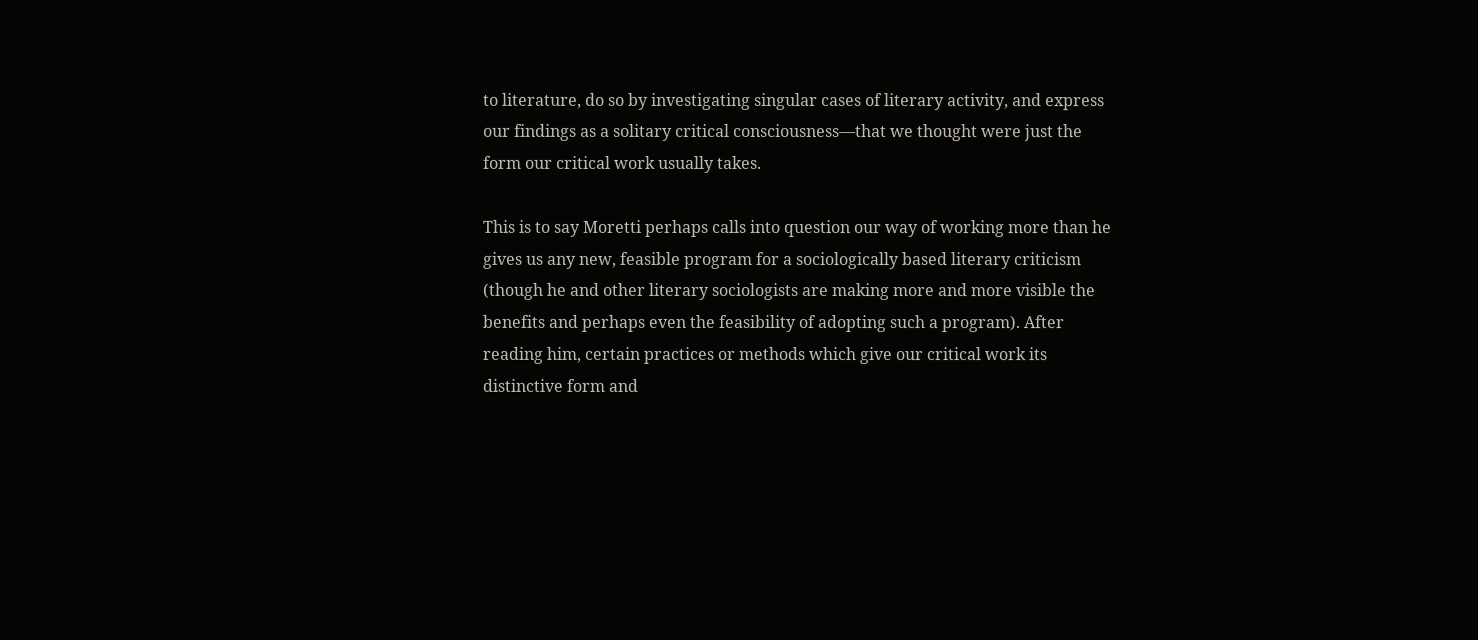to literature, do so by investigating singular cases of literary activity, and express our findings as a solitary critical consciousness—that we thought were just the form our critical work usually takes.

This is to say Moretti perhaps calls into question our way of working more than he gives us any new, feasible program for a sociologically based literary criticism (though he and other literary sociologists are making more and more visible the benefits and perhaps even the feasibility of adopting such a program). After reading him, certain practices or methods which give our critical work its distinctive form and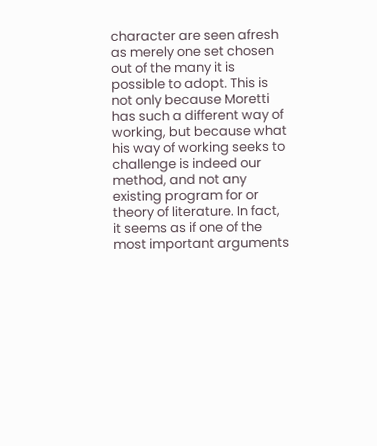character are seen afresh as merely one set chosen out of the many it is possible to adopt. This is not only because Moretti has such a different way of working, but because what his way of working seeks to challenge is indeed our method, and not any existing program for or theory of literature. In fact, it seems as if one of the most important arguments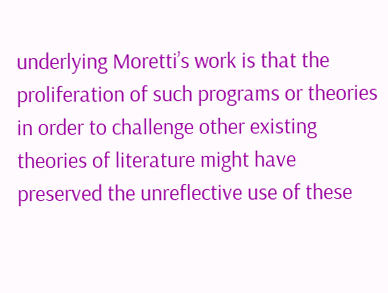underlying Moretti’s work is that the proliferation of such programs or theories in order to challenge other existing theories of literature might have preserved the unreflective use of these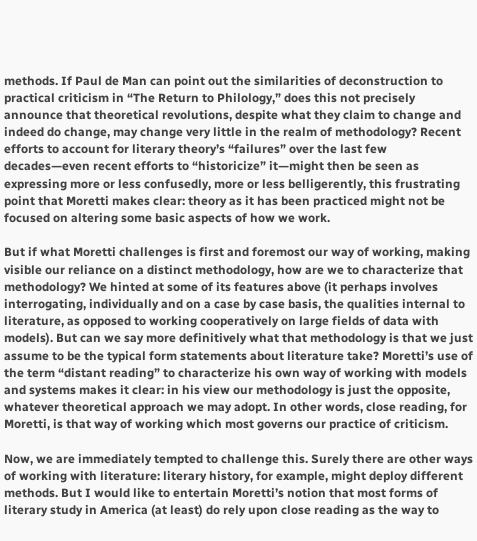methods. If Paul de Man can point out the similarities of deconstruction to practical criticism in “The Return to Philology,” does this not precisely announce that theoretical revolutions, despite what they claim to change and indeed do change, may change very little in the realm of methodology? Recent efforts to account for literary theory’s “failures” over the last few decades—even recent efforts to “historicize” it—might then be seen as expressing more or less confusedly, more or less belligerently, this frustrating point that Moretti makes clear: theory as it has been practiced might not be focused on altering some basic aspects of how we work.

But if what Moretti challenges is first and foremost our way of working, making visible our reliance on a distinct methodology, how are we to characterize that methodology? We hinted at some of its features above (it perhaps involves interrogating, individually and on a case by case basis, the qualities internal to literature, as opposed to working cooperatively on large fields of data with models). But can we say more definitively what that methodology is that we just assume to be the typical form statements about literature take? Moretti’s use of the term “distant reading” to characterize his own way of working with models and systems makes it clear: in his view our methodology is just the opposite, whatever theoretical approach we may adopt. In other words, close reading, for Moretti, is that way of working which most governs our practice of criticism.

Now, we are immediately tempted to challenge this. Surely there are other ways of working with literature: literary history, for example, might deploy different methods. But I would like to entertain Moretti’s notion that most forms of literary study in America (at least) do rely upon close reading as the way to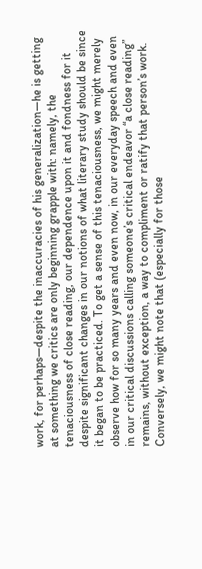work, for perhaps—despite the inaccuracies of his generalization—he is getting at something we critics are only beginning grapple with: namely, the tenaciousness of close reading, our dependence upon it and fondness for it despite significant changes in our notions of what literary study should be since it began to be practiced. To get a sense of this tenaciousness, we might merely observe how for so many years and even now, in our everyday speech and even in our critical discussions calling someone’s critical endeavor “a close reading” remains, without exception, a way to compliment or ratify that person’s work. Conversely, we might note that (especially for those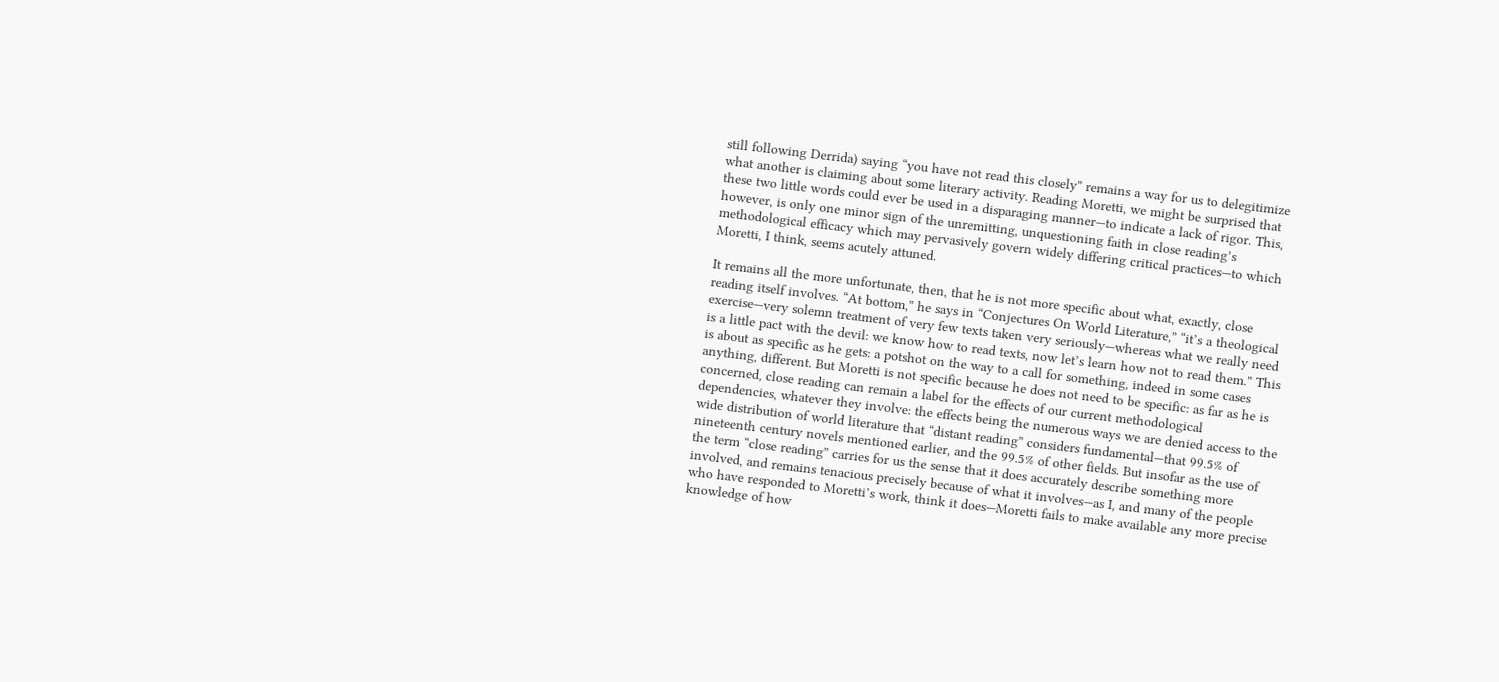still following Derrida) saying “you have not read this closely” remains a way for us to delegitimize what another is claiming about some literary activity. Reading Moretti, we might be surprised that these two little words could ever be used in a disparaging manner—to indicate a lack of rigor. This, however, is only one minor sign of the unremitting, unquestioning faith in close reading’s methodological efficacy which may pervasively govern widely differing critical practices—to which Moretti, I think, seems acutely attuned.

It remains all the more unfortunate, then, that he is not more specific about what, exactly, close reading itself involves. “At bottom,” he says in “Conjectures On World Literature,” “it’s a theological exercise—very solemn treatment of very few texts taken very seriously—whereas what we really need is a little pact with the devil: we know how to read texts, now let’s learn how not to read them.” This is about as specific as he gets: a potshot on the way to a call for something, indeed in some cases anything, different. But Moretti is not specific because he does not need to be specific: as far as he is concerned, close reading can remain a label for the effects of our current methodological dependencies, whatever they involve: the effects being the numerous ways we are denied access to the wide distribution of world literature that “distant reading” considers fundamental—that 99.5% of nineteenth century novels mentioned earlier, and the 99.5% of other fields. But insofar as the use of the term “close reading” carries for us the sense that it does accurately describe something more involved, and remains tenacious precisely because of what it involves—as I, and many of the people who have responded to Moretti’s work, think it does—Moretti fails to make available any more precise knowledge of how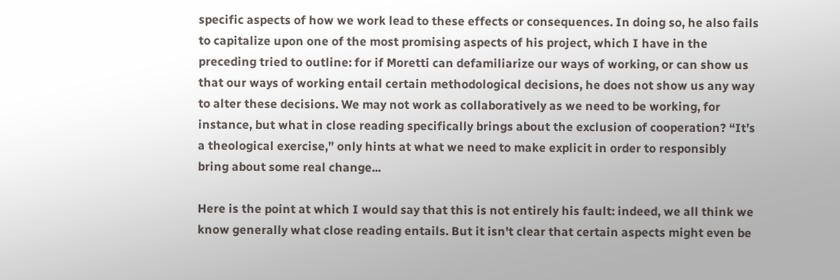specific aspects of how we work lead to these effects or consequences. In doing so, he also fails to capitalize upon one of the most promising aspects of his project, which I have in the preceding tried to outline: for if Moretti can defamiliarize our ways of working, or can show us that our ways of working entail certain methodological decisions, he does not show us any way to alter these decisions. We may not work as collaboratively as we need to be working, for instance, but what in close reading specifically brings about the exclusion of cooperation? “It’s a theological exercise,” only hints at what we need to make explicit in order to responsibly bring about some real change...

Here is the point at which I would say that this is not entirely his fault: indeed, we all think we know generally what close reading entails. But it isn't clear that certain aspects might even be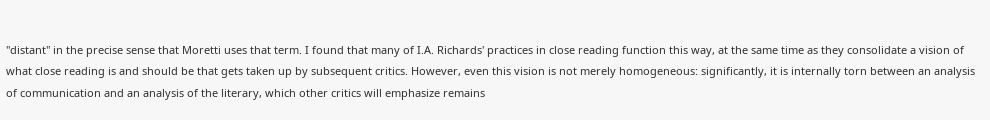"distant" in the precise sense that Moretti uses that term. I found that many of I.A. Richards' practices in close reading function this way, at the same time as they consolidate a vision of what close reading is and should be that gets taken up by subsequent critics. However, even this vision is not merely homogeneous: significantly, it is internally torn between an analysis of communication and an analysis of the literary, which other critics will emphasize remains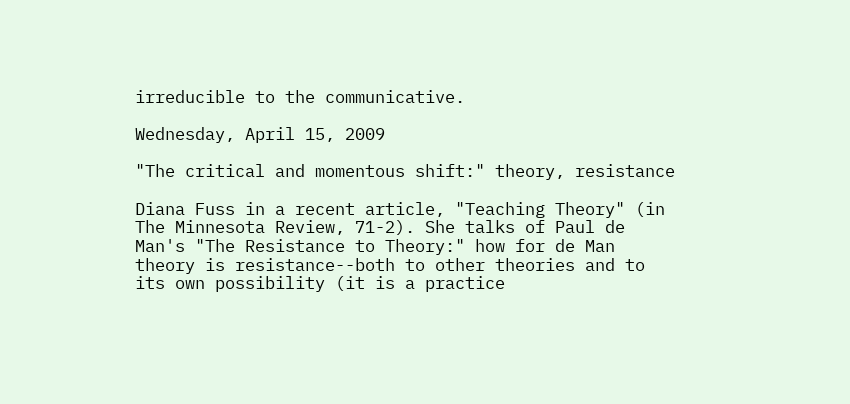irreducible to the communicative.

Wednesday, April 15, 2009

"The critical and momentous shift:" theory, resistance

Diana Fuss in a recent article, "Teaching Theory" (in The Minnesota Review, 71-2). She talks of Paul de Man's "The Resistance to Theory:" how for de Man theory is resistance--both to other theories and to its own possibility (it is a practice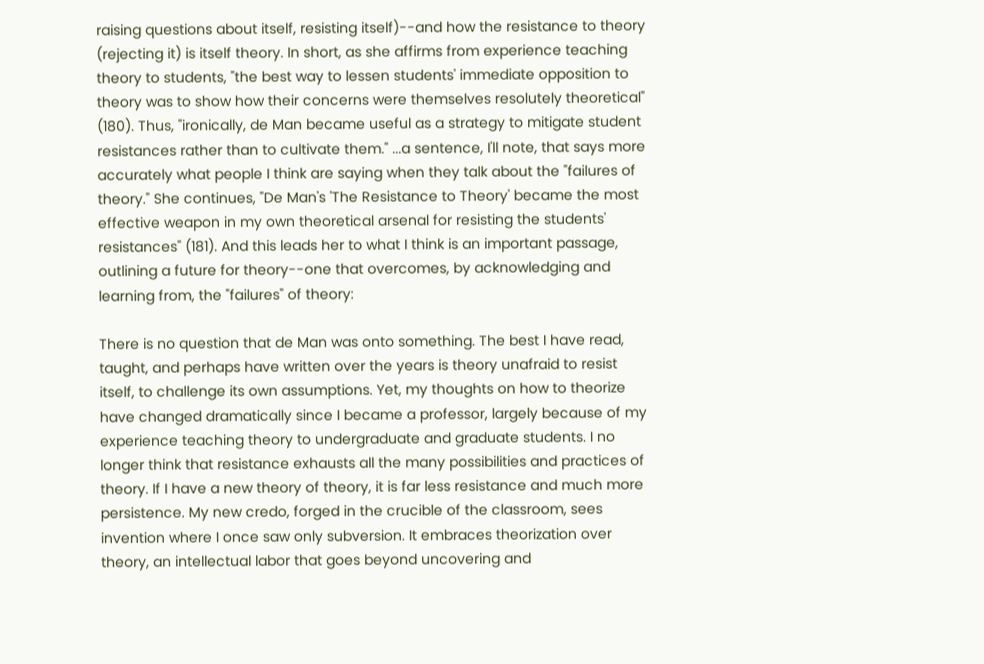raising questions about itself, resisting itself)--and how the resistance to theory (rejecting it) is itself theory. In short, as she affirms from experience teaching theory to students, "the best way to lessen students' immediate opposition to theory was to show how their concerns were themselves resolutely theoretical" (180). Thus, "ironically, de Man became useful as a strategy to mitigate student resistances rather than to cultivate them." ...a sentence, I'll note, that says more accurately what people I think are saying when they talk about the "failures of theory." She continues, "De Man's 'The Resistance to Theory' became the most effective weapon in my own theoretical arsenal for resisting the students' resistances" (181). And this leads her to what I think is an important passage, outlining a future for theory--one that overcomes, by acknowledging and learning from, the "failures" of theory:

There is no question that de Man was onto something. The best I have read, taught, and perhaps have written over the years is theory unafraid to resist itself, to challenge its own assumptions. Yet, my thoughts on how to theorize have changed dramatically since I became a professor, largely because of my experience teaching theory to undergraduate and graduate students. I no longer think that resistance exhausts all the many possibilities and practices of theory. If I have a new theory of theory, it is far less resistance and much more persistence. My new credo, forged in the crucible of the classroom, sees invention where I once saw only subversion. It embraces theorization over theory, an intellectual labor that goes beyond uncovering and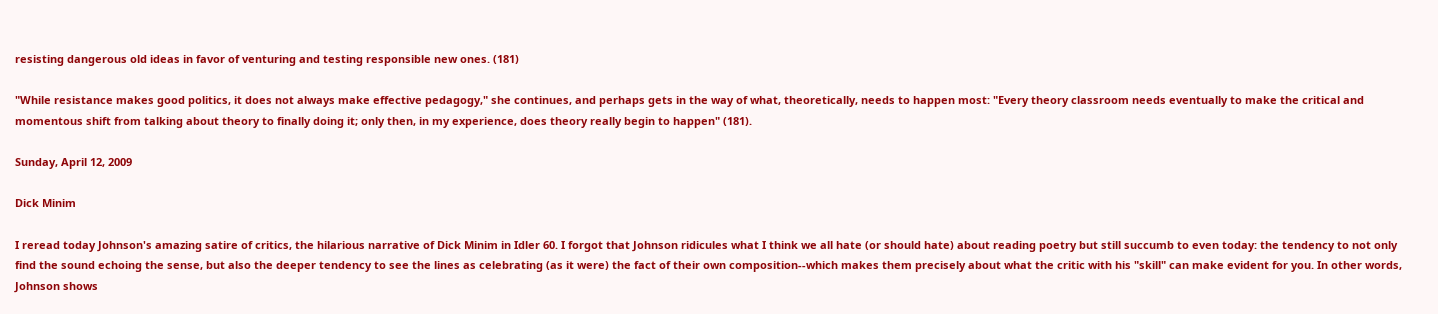resisting dangerous old ideas in favor of venturing and testing responsible new ones. (181)

"While resistance makes good politics, it does not always make effective pedagogy," she continues, and perhaps gets in the way of what, theoretically, needs to happen most: "Every theory classroom needs eventually to make the critical and momentous shift from talking about theory to finally doing it; only then, in my experience, does theory really begin to happen" (181).

Sunday, April 12, 2009

Dick Minim

I reread today Johnson's amazing satire of critics, the hilarious narrative of Dick Minim in Idler 60. I forgot that Johnson ridicules what I think we all hate (or should hate) about reading poetry but still succumb to even today: the tendency to not only find the sound echoing the sense, but also the deeper tendency to see the lines as celebrating (as it were) the fact of their own composition--which makes them precisely about what the critic with his "skill" can make evident for you. In other words, Johnson shows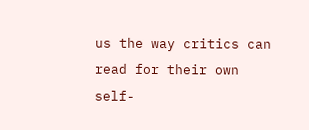us the way critics can read for their own self-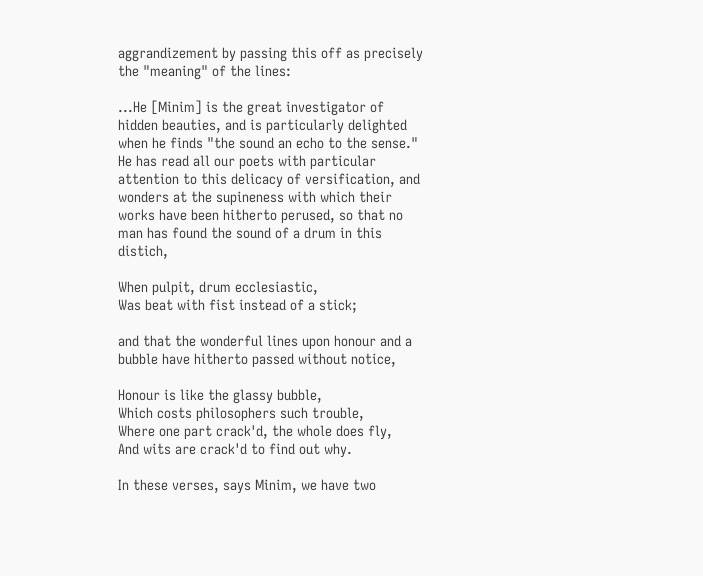aggrandizement by passing this off as precisely the "meaning" of the lines:

...He [Minim] is the great investigator of hidden beauties, and is particularly delighted when he finds "the sound an echo to the sense." He has read all our poets with particular attention to this delicacy of versification, and wonders at the supineness with which their works have been hitherto perused, so that no man has found the sound of a drum in this distich,

When pulpit, drum ecclesiastic,
Was beat with fist instead of a stick;

and that the wonderful lines upon honour and a bubble have hitherto passed without notice,

Honour is like the glassy bubble,
Which costs philosophers such trouble,
Where one part crack'd, the whole does fly,
And wits are crack'd to find out why.

In these verses, says Minim, we have two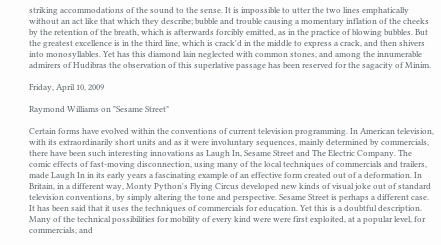striking accommodations of the sound to the sense. It is impossible to utter the two lines emphatically without an act like that which they describe; bubble and trouble causing a momentary inflation of the cheeks by the retention of the breath, which is afterwards forcibly emitted, as in the practice of blowing bubbles. But the greatest excellence is in the third line, which is crack'd in the middle to express a crack, and then shivers into monosyllables. Yet has this diamond lain neglected with common stones, and among the innumerable admirers of Hudibras the observation of this superlative passage has been reserved for the sagacity of Minim.

Friday, April 10, 2009

Raymond Williams on "Sesame Street"

Certain forms have evolved within the conventions of current television programming. In American television, with its extraordinarily short units and as it were involuntary sequences, mainly determined by commercials, there have been such interesting innovations as Laugh In, Sesame Street and The Electric Company. The comic effects of fast-moving disconnection, using many of the local techniques of commercials and trailers, made Laugh In in its early years a fascinating example of an effective form created out of a deformation. In Britain, in a different way, Monty Python's Flying Circus developed new kinds of visual joke out of standard television conventions, by simply altering the tone and perspective. Sesame Street is perhaps a different case. It has been said that it uses the techniques of commercials for education. Yet this is a doubtful description. Many of the technical possibilities for mobility of every kind were were first exploited, at a popular level, for commercials, and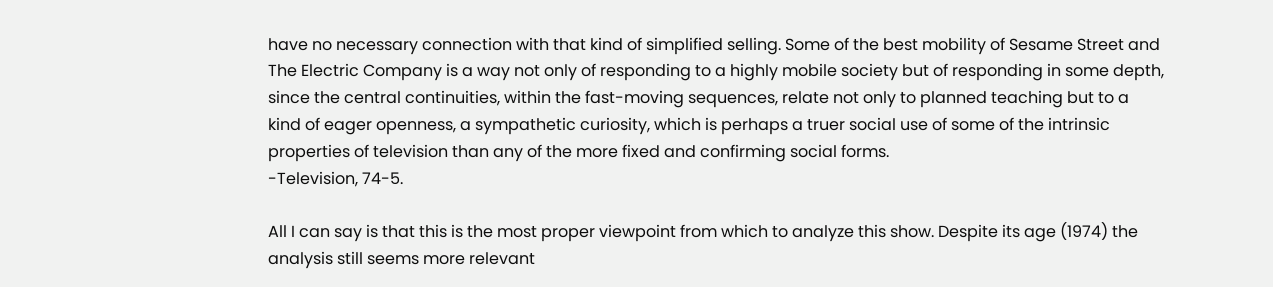have no necessary connection with that kind of simplified selling. Some of the best mobility of Sesame Street and The Electric Company is a way not only of responding to a highly mobile society but of responding in some depth, since the central continuities, within the fast-moving sequences, relate not only to planned teaching but to a kind of eager openness, a sympathetic curiosity, which is perhaps a truer social use of some of the intrinsic properties of television than any of the more fixed and confirming social forms.
-Television, 74-5.

All I can say is that this is the most proper viewpoint from which to analyze this show. Despite its age (1974) the analysis still seems more relevant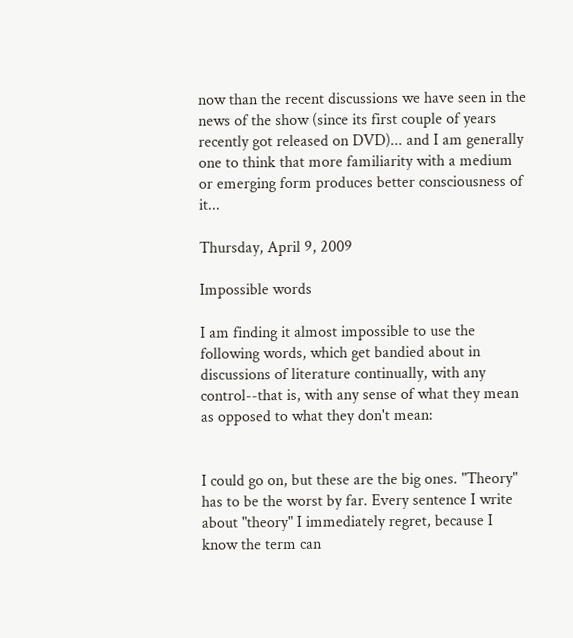now than the recent discussions we have seen in the news of the show (since its first couple of years recently got released on DVD)... and I am generally one to think that more familiarity with a medium or emerging form produces better consciousness of it...

Thursday, April 9, 2009

Impossible words

I am finding it almost impossible to use the following words, which get bandied about in discussions of literature continually, with any control--that is, with any sense of what they mean as opposed to what they don't mean:


I could go on, but these are the big ones. "Theory" has to be the worst by far. Every sentence I write about "theory" I immediately regret, because I know the term can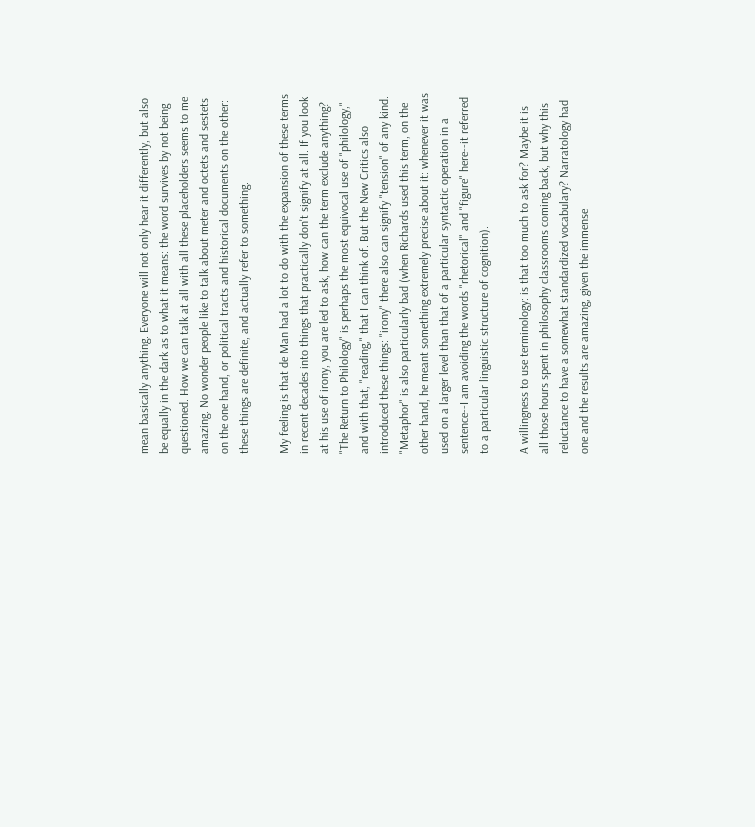mean basically anything. Everyone will not only hear it differently, but also be equally in the dark as to what it means: the word survives by not being questioned. How we can talk at all with all these placeholders seems to me amazing. No wonder people like to talk about meter and octets and sestets on the one hand, or political tracts and historical documents on the other: these things are definite, and actually refer to something.

My feeling is that de Man had a lot to do with the expansion of these terms in recent decades into things that practically don't signify at all. If you look at his use of irony, you are led to ask, how can the term exclude anything? "The Return to Philology" is perhaps the most equivocal use of "philology," and with that, "reading," that I can think of. But the New Critics also introduced these things: "irony" there also can signify "tension" of any kind. "Metaphor" is also particularly bad (when Richards used this term, on the other hand, he meant something extremely precise about it: whenever it was used on a larger level than that of a particular syntactic operation in a sentence--I am avoiding the words "rhetorical" and "figure" here--it referred to a particular linguistic structure of cognition).

A willingness to use terminology: is that too much to ask for? Maybe it is all those hours spent in philosophy classrooms coming back, but why this reluctance to have a somewhat standardized vocabulary? Narratology had one and the results are amazing, given the immense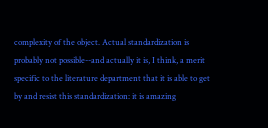complexity of the object. Actual standardization is probably not possible--and actually it is, I think, a merit specific to the literature department that it is able to get by and resist this standardization: it is amazing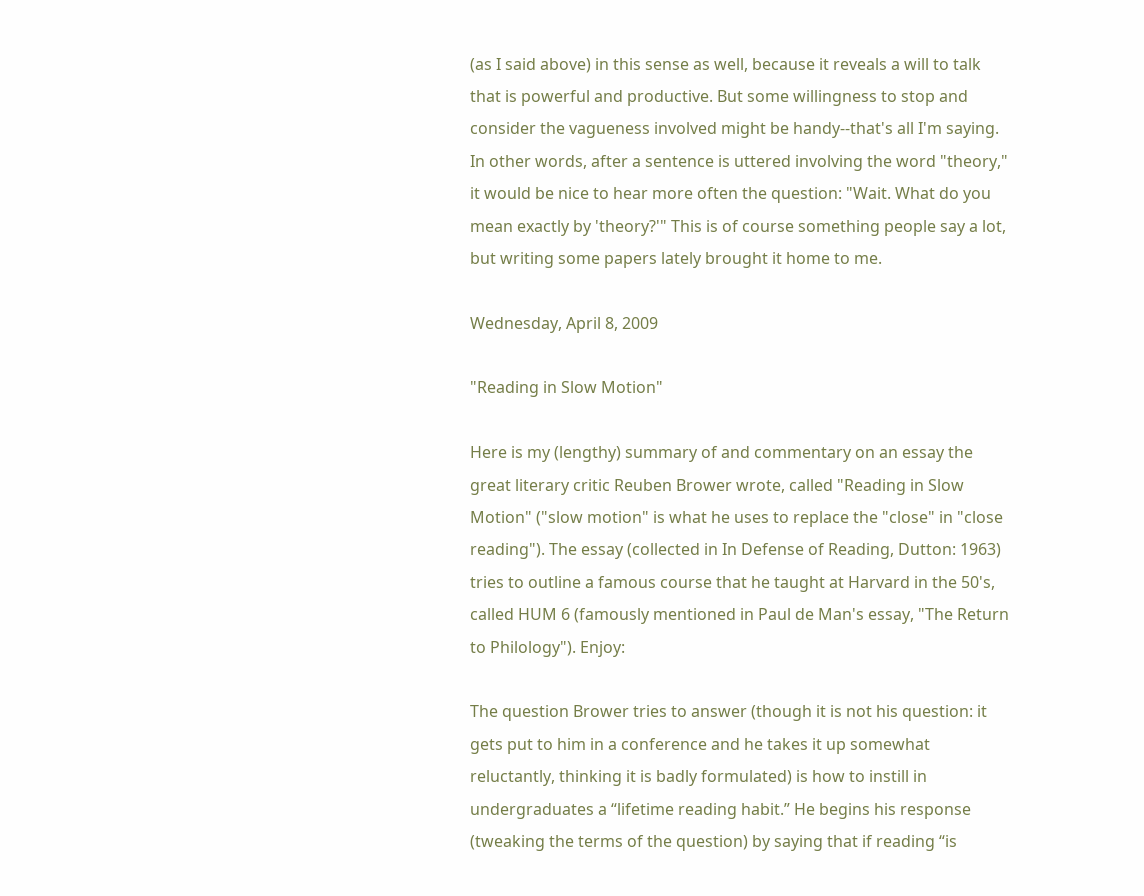(as I said above) in this sense as well, because it reveals a will to talk that is powerful and productive. But some willingness to stop and consider the vagueness involved might be handy--that's all I'm saying. In other words, after a sentence is uttered involving the word "theory," it would be nice to hear more often the question: "Wait. What do you mean exactly by 'theory?'" This is of course something people say a lot, but writing some papers lately brought it home to me.

Wednesday, April 8, 2009

"Reading in Slow Motion"

Here is my (lengthy) summary of and commentary on an essay the great literary critic Reuben Brower wrote, called "Reading in Slow Motion" ("slow motion" is what he uses to replace the "close" in "close reading"). The essay (collected in In Defense of Reading, Dutton: 1963) tries to outline a famous course that he taught at Harvard in the 50's, called HUM 6 (famously mentioned in Paul de Man's essay, "The Return to Philology"). Enjoy:

The question Brower tries to answer (though it is not his question: it gets put to him in a conference and he takes it up somewhat reluctantly, thinking it is badly formulated) is how to instill in undergraduates a “lifetime reading habit.” He begins his response (tweaking the terms of the question) by saying that if reading “is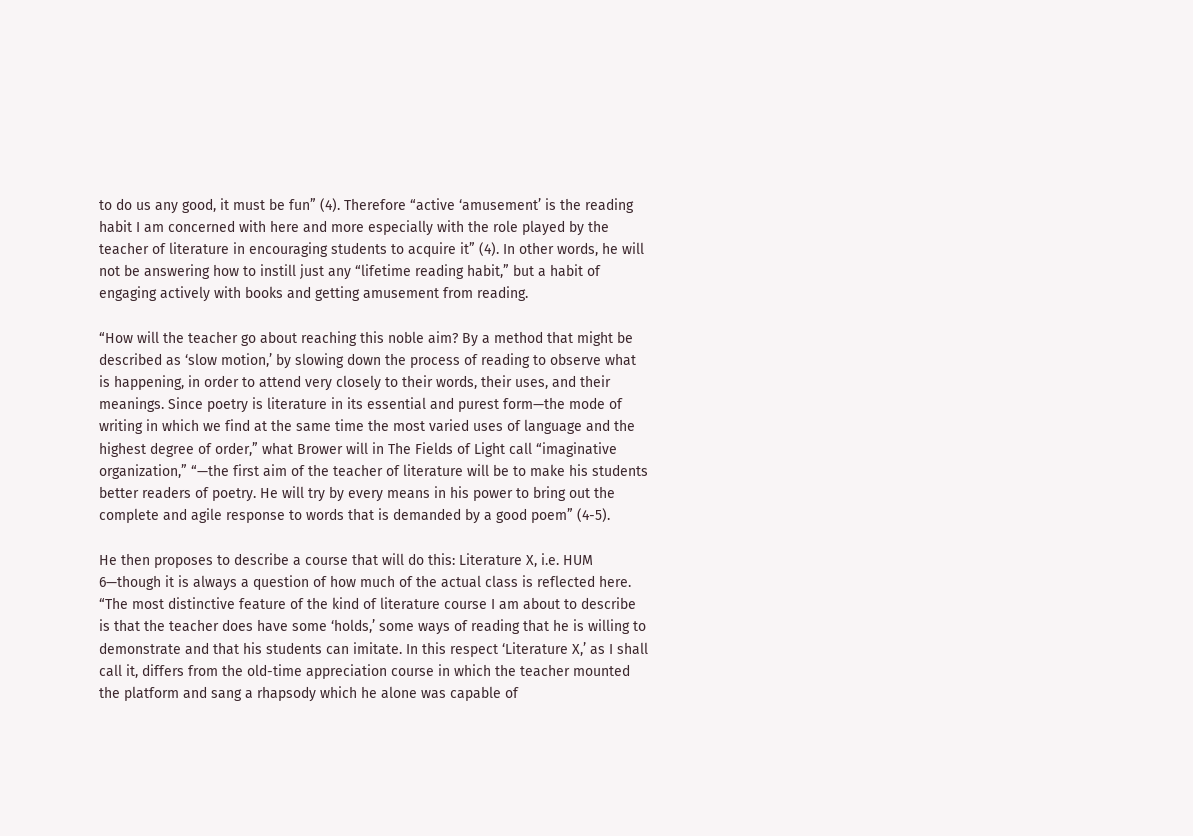to do us any good, it must be fun” (4). Therefore “active ‘amusement’ is the reading habit I am concerned with here and more especially with the role played by the teacher of literature in encouraging students to acquire it” (4). In other words, he will not be answering how to instill just any “lifetime reading habit,” but a habit of engaging actively with books and getting amusement from reading.

“How will the teacher go about reaching this noble aim? By a method that might be described as ‘slow motion,’ by slowing down the process of reading to observe what is happening, in order to attend very closely to their words, their uses, and their meanings. Since poetry is literature in its essential and purest form—the mode of writing in which we find at the same time the most varied uses of language and the highest degree of order,” what Brower will in The Fields of Light call “imaginative organization,” “—the first aim of the teacher of literature will be to make his students better readers of poetry. He will try by every means in his power to bring out the complete and agile response to words that is demanded by a good poem” (4-5).

He then proposes to describe a course that will do this: Literature X, i.e. HUM 6—though it is always a question of how much of the actual class is reflected here. “The most distinctive feature of the kind of literature course I am about to describe is that the teacher does have some ‘holds,’ some ways of reading that he is willing to demonstrate and that his students can imitate. In this respect ‘Literature X,’ as I shall call it, differs from the old-time appreciation course in which the teacher mounted the platform and sang a rhapsody which he alone was capable of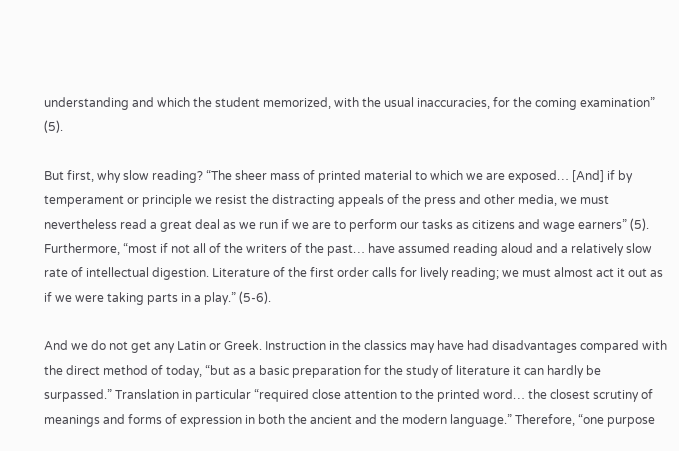understanding and which the student memorized, with the usual inaccuracies, for the coming examination” (5).

But first, why slow reading? “The sheer mass of printed material to which we are exposed… [And] if by temperament or principle we resist the distracting appeals of the press and other media, we must nevertheless read a great deal as we run if we are to perform our tasks as citizens and wage earners” (5). Furthermore, “most if not all of the writers of the past… have assumed reading aloud and a relatively slow rate of intellectual digestion. Literature of the first order calls for lively reading; we must almost act it out as if we were taking parts in a play.” (5-6).

And we do not get any Latin or Greek. Instruction in the classics may have had disadvantages compared with the direct method of today, “but as a basic preparation for the study of literature it can hardly be surpassed.” Translation in particular “required close attention to the printed word… the closest scrutiny of meanings and forms of expression in both the ancient and the modern language.” Therefore, “one purpose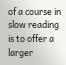of a course in slow reading is to offer a larger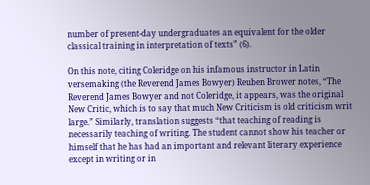number of present-day undergraduates an equivalent for the older classical training in interpretation of texts” (6).

On this note, citing Coleridge on his infamous instructor in Latin versemaking (the Reverend James Bowyer) Reuben Brower notes, “The Reverend James Bowyer and not Coleridge, it appears, was the original New Critic, which is to say that much New Criticism is old criticism writ large.” Similarly, translation suggests “that teaching of reading is necessarily teaching of writing. The student cannot show his teacher or himself that he has had an important and relevant literary experience except in writing or in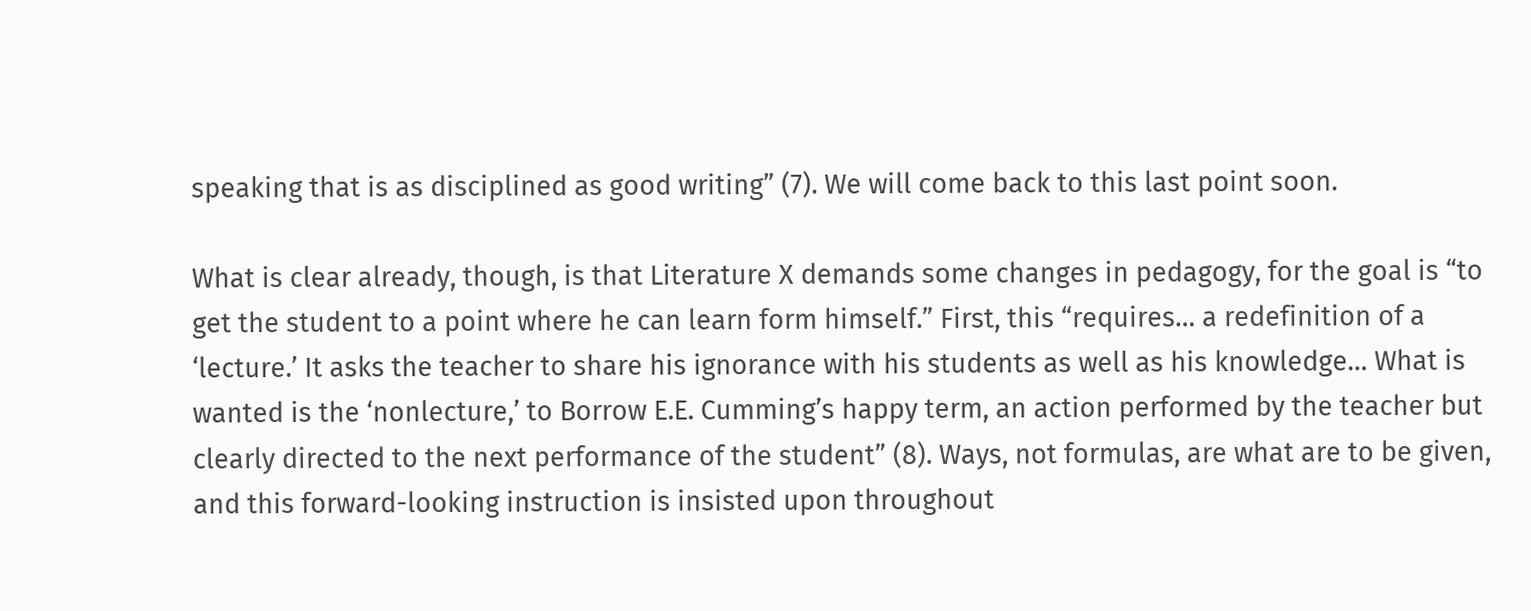speaking that is as disciplined as good writing” (7). We will come back to this last point soon.

What is clear already, though, is that Literature X demands some changes in pedagogy, for the goal is “to get the student to a point where he can learn form himself.” First, this “requires… a redefinition of a ‘lecture.’ It asks the teacher to share his ignorance with his students as well as his knowledge… What is wanted is the ‘nonlecture,’ to Borrow E.E. Cumming’s happy term, an action performed by the teacher but clearly directed to the next performance of the student” (8). Ways, not formulas, are what are to be given, and this forward-looking instruction is insisted upon throughout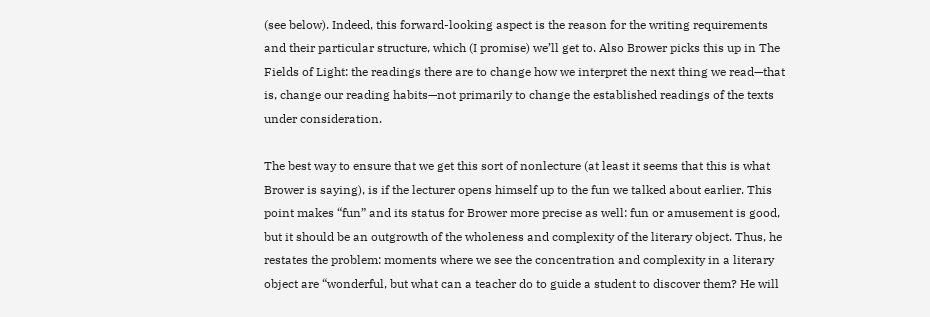(see below). Indeed, this forward-looking aspect is the reason for the writing requirements and their particular structure, which (I promise) we’ll get to. Also Brower picks this up in The Fields of Light: the readings there are to change how we interpret the next thing we read—that is, change our reading habits—not primarily to change the established readings of the texts under consideration.

The best way to ensure that we get this sort of nonlecture (at least it seems that this is what Brower is saying), is if the lecturer opens himself up to the fun we talked about earlier. This point makes “fun” and its status for Brower more precise as well: fun or amusement is good, but it should be an outgrowth of the wholeness and complexity of the literary object. Thus, he restates the problem: moments where we see the concentration and complexity in a literary object are “wonderful, but what can a teacher do to guide a student to discover them? He will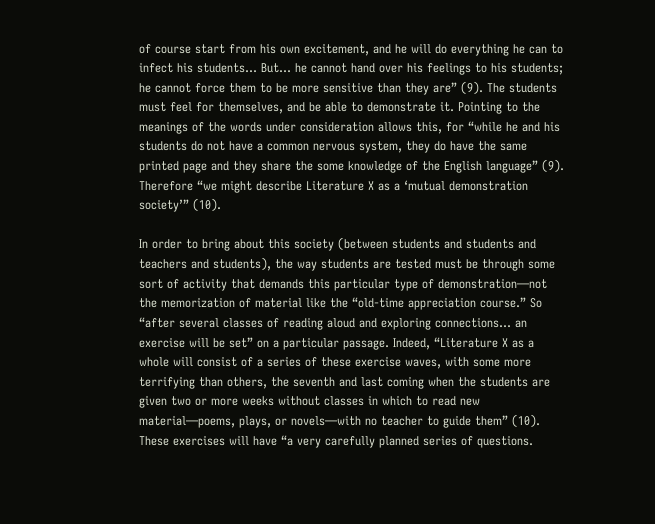of course start from his own excitement, and he will do everything he can to infect his students… But… he cannot hand over his feelings to his students; he cannot force them to be more sensitive than they are” (9). The students must feel for themselves, and be able to demonstrate it. Pointing to the meanings of the words under consideration allows this, for “while he and his students do not have a common nervous system, they do have the same printed page and they share the some knowledge of the English language” (9). Therefore “we might describe Literature X as a ‘mutual demonstration society’” (10).

In order to bring about this society (between students and students and teachers and students), the way students are tested must be through some sort of activity that demands this particular type of demonstration—not the memorization of material like the “old-time appreciation course.” So “after several classes of reading aloud and exploring connections… an exercise will be set” on a particular passage. Indeed, “Literature X as a whole will consist of a series of these exercise waves, with some more terrifying than others, the seventh and last coming when the students are given two or more weeks without classes in which to read new material—poems, plays, or novels—with no teacher to guide them” (10). These exercises will have “a very carefully planned series of questions.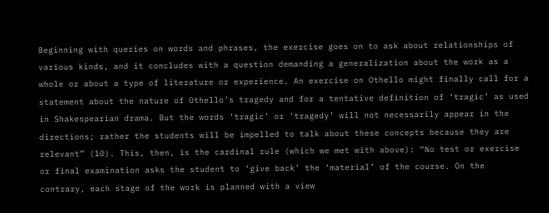Beginning with queries on words and phrases, the exercise goes on to ask about relationships of various kinds, and it concludes with a question demanding a generalization about the work as a whole or about a type of literature or experience. An exercise on Othello might finally call for a statement about the nature of Othello’s tragedy and for a tentative definition of ‘tragic’ as used in Shakespearian drama. But the words ‘tragic’ or ‘tragedy’ will not necessarily appear in the directions; rather the students will be impelled to talk about these concepts because they are relevant” (10). This, then, is the cardinal rule (which we met with above): “No test or exercise or final examination asks the student to ‘give back’ the ‘material’ of the course. On the contrary, each stage of the work is planned with a view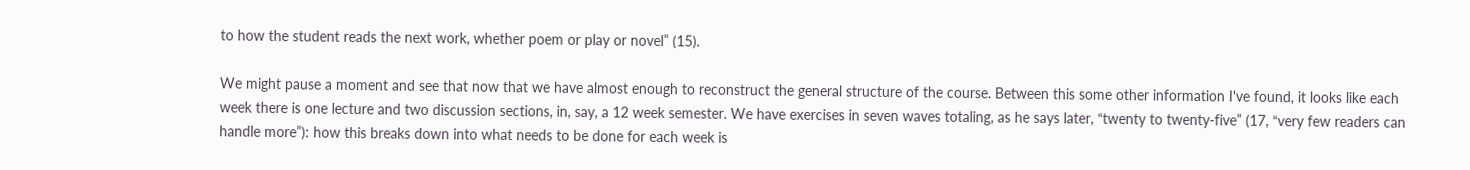to how the student reads the next work, whether poem or play or novel” (15).

We might pause a moment and see that now that we have almost enough to reconstruct the general structure of the course. Between this some other information I've found, it looks like each week there is one lecture and two discussion sections, in, say, a 12 week semester. We have exercises in seven waves totaling, as he says later, “twenty to twenty-five” (17, “very few readers can handle more”): how this breaks down into what needs to be done for each week is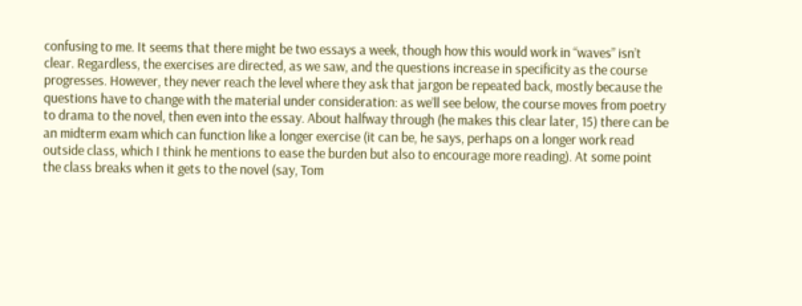confusing to me. It seems that there might be two essays a week, though how this would work in “waves” isn’t clear. Regardless, the exercises are directed, as we saw, and the questions increase in specificity as the course progresses. However, they never reach the level where they ask that jargon be repeated back, mostly because the questions have to change with the material under consideration: as we’ll see below, the course moves from poetry to drama to the novel, then even into the essay. About halfway through (he makes this clear later, 15) there can be an midterm exam which can function like a longer exercise (it can be, he says, perhaps on a longer work read outside class, which I think he mentions to ease the burden but also to encourage more reading). At some point the class breaks when it gets to the novel (say, Tom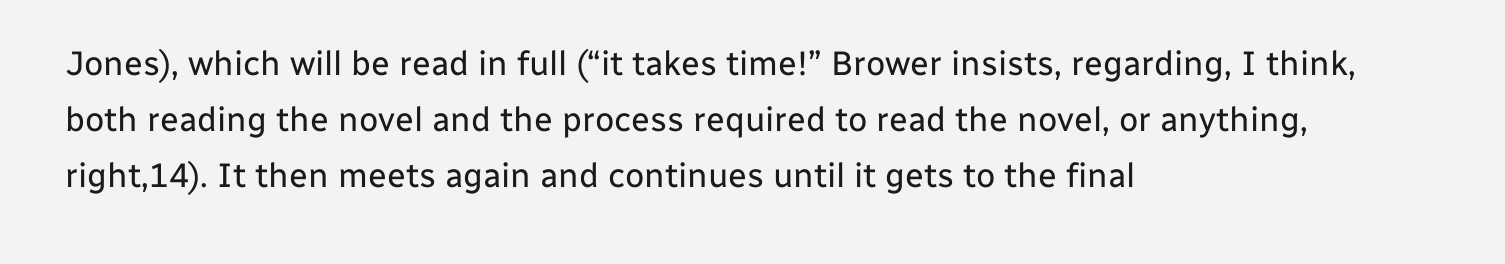Jones), which will be read in full (“it takes time!” Brower insists, regarding, I think, both reading the novel and the process required to read the novel, or anything, right,14). It then meets again and continues until it gets to the final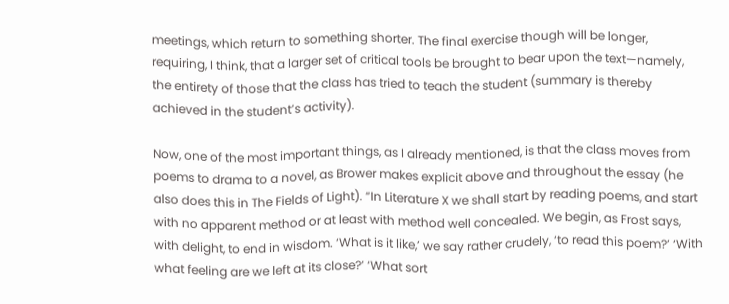meetings, which return to something shorter. The final exercise though will be longer, requiring, I think, that a larger set of critical tools be brought to bear upon the text—namely, the entirety of those that the class has tried to teach the student (summary is thereby achieved in the student’s activity).

Now, one of the most important things, as I already mentioned, is that the class moves from poems to drama to a novel, as Brower makes explicit above and throughout the essay (he also does this in The Fields of Light). “In Literature X we shall start by reading poems, and start with no apparent method or at least with method well concealed. We begin, as Frost says, with delight, to end in wisdom. ‘What is it like,’ we say rather crudely, ‘to read this poem?’ ‘With what feeling are we left at its close?’ ‘What sort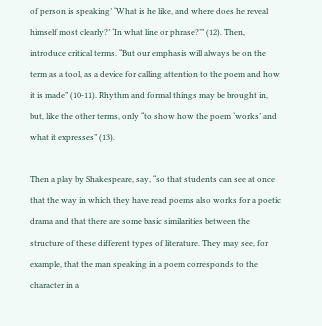of person is speaking’ ‘What is he like, and where does he reveal himself most clearly?’ ‘In what line or phrase?’” (12). Then, introduce critical terms. “But our emphasis will always be on the term as a tool, as a device for calling attention to the poem and how it is made” (10-11). Rhythm and formal things may be brought in, but, like the other terms, only “to show how the poem ‘works’ and what it expresses” (13).

Then a play by Shakespeare, say, “so that students can see at once that the way in which they have read poems also works for a poetic drama and that there are some basic similarities between the structure of these different types of literature. They may see, for example, that the man speaking in a poem corresponds to the character in a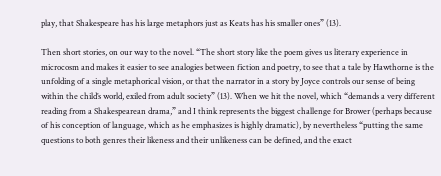play, that Shakespeare has his large metaphors just as Keats has his smaller ones” (13).

Then short stories, on our way to the novel. “The short story like the poem gives us literary experience in microcosm and makes it easier to see analogies between fiction and poetry, to see that a tale by Hawthorne is the unfolding of a single metaphorical vision, or that the narrator in a story by Joyce controls our sense of being within the child’s world, exiled from adult society” (13). When we hit the novel, which “demands a very different reading from a Shakespearean drama,” and I think represents the biggest challenge for Brower (perhaps because of his conception of language, which as he emphasizes is highly dramatic), by nevertheless “putting the same questions to both genres their likeness and their unlikeness can be defined, and the exact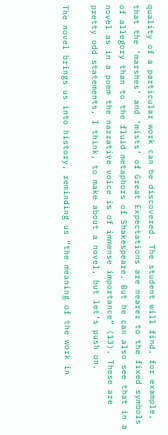quality of a particular work can be discovered. The student will find, for example, that the ‘marshes’ and ‘mists’ of Great Expectations are nearer to the fixed symbols of allegory than to the fluid metaphors of Shakespeare. But he can also see that in a novel as in a poem the narrative voice is of immense importance” (13). These are pretty odd statements, I think, to make about a novel, but let’s push on.

The novel brings us into history, reminding us “the meaning of the work in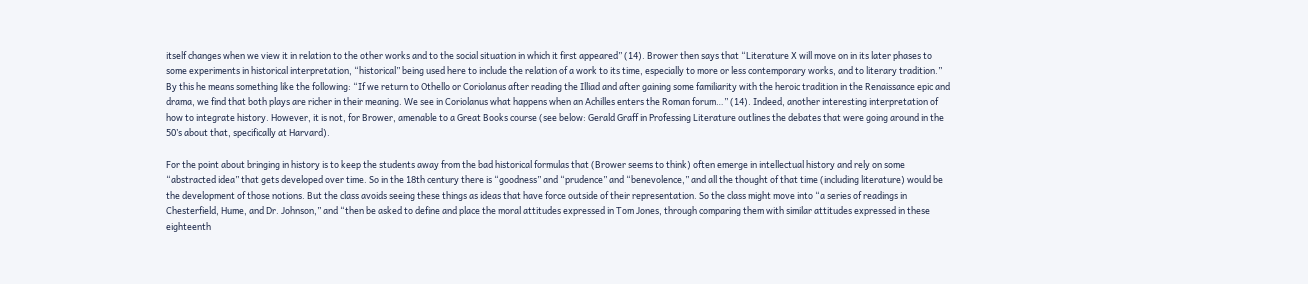itself changes when we view it in relation to the other works and to the social situation in which it first appeared” (14). Brower then says that “Literature X will move on in its later phases to some experiments in historical interpretation, “historical” being used here to include the relation of a work to its time, especially to more or less contemporary works, and to literary tradition.” By this he means something like the following: “If we return to Othello or Coriolanus after reading the Illiad and after gaining some familiarity with the heroic tradition in the Renaissance epic and drama, we find that both plays are richer in their meaning. We see in Coriolanus what happens when an Achilles enters the Roman forum…” (14). Indeed, another interesting interpretation of how to integrate history. However, it is not, for Brower, amenable to a Great Books course (see below: Gerald Graff in Professing Literature outlines the debates that were going around in the 50’s about that, specifically at Harvard).

For the point about bringing in history is to keep the students away from the bad historical formulas that (Brower seems to think) often emerge in intellectual history and rely on some “abstracted idea” that gets developed over time. So in the 18th century there is “goodness” and “prudence” and “benevolence,” and all the thought of that time (including literature) would be the development of those notions. But the class avoids seeing these things as ideas that have force outside of their representation. So the class might move into “a series of readings in Chesterfield, Hume, and Dr. Johnson,” and “then be asked to define and place the moral attitudes expressed in Tom Jones, through comparing them with similar attitudes expressed in these eighteenth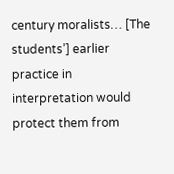century moralists… [The students’] earlier practice in interpretation would protect them from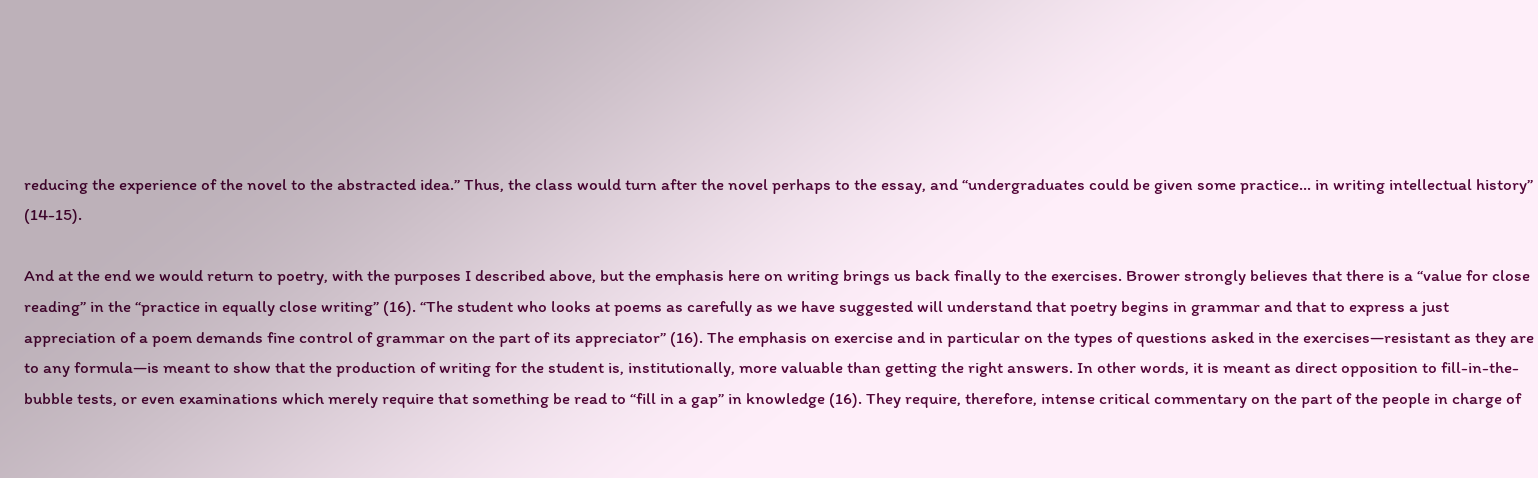reducing the experience of the novel to the abstracted idea.” Thus, the class would turn after the novel perhaps to the essay, and “undergraduates could be given some practice… in writing intellectual history” (14-15).

And at the end we would return to poetry, with the purposes I described above, but the emphasis here on writing brings us back finally to the exercises. Brower strongly believes that there is a “value for close reading” in the “practice in equally close writing” (16). “The student who looks at poems as carefully as we have suggested will understand that poetry begins in grammar and that to express a just appreciation of a poem demands fine control of grammar on the part of its appreciator” (16). The emphasis on exercise and in particular on the types of questions asked in the exercises—resistant as they are to any formula—is meant to show that the production of writing for the student is, institutionally, more valuable than getting the right answers. In other words, it is meant as direct opposition to fill-in-the-bubble tests, or even examinations which merely require that something be read to “fill in a gap” in knowledge (16). They require, therefore, intense critical commentary on the part of the people in charge of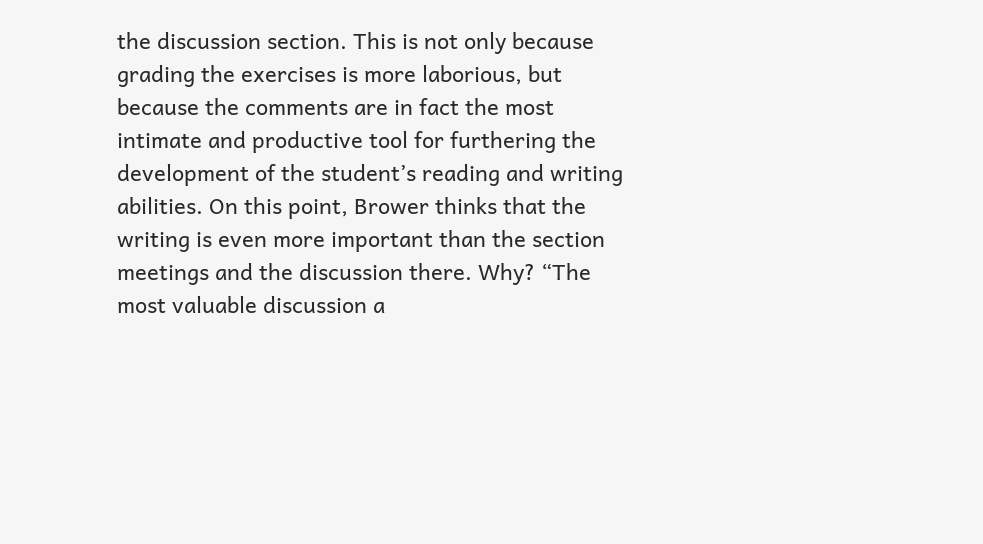the discussion section. This is not only because grading the exercises is more laborious, but because the comments are in fact the most intimate and productive tool for furthering the development of the student’s reading and writing abilities. On this point, Brower thinks that the writing is even more important than the section meetings and the discussion there. Why? “The most valuable discussion a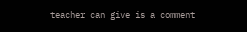teacher can give is a comment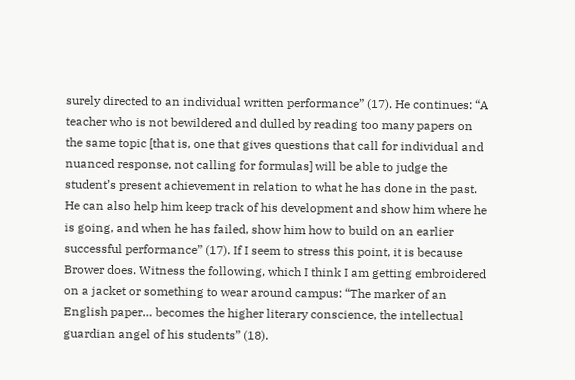surely directed to an individual written performance” (17). He continues: “A teacher who is not bewildered and dulled by reading too many papers on the same topic [that is, one that gives questions that call for individual and nuanced response, not calling for formulas] will be able to judge the student’s present achievement in relation to what he has done in the past. He can also help him keep track of his development and show him where he is going, and when he has failed, show him how to build on an earlier successful performance” (17). If I seem to stress this point, it is because Brower does. Witness the following, which I think I am getting embroidered on a jacket or something to wear around campus: “The marker of an English paper… becomes the higher literary conscience, the intellectual guardian angel of his students” (18).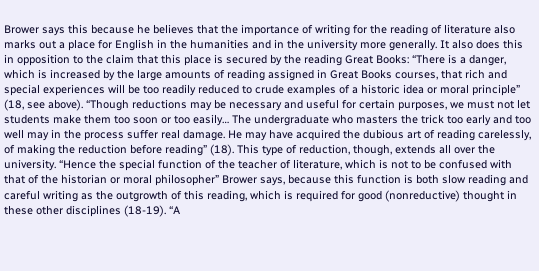Brower says this because he believes that the importance of writing for the reading of literature also marks out a place for English in the humanities and in the university more generally. It also does this in opposition to the claim that this place is secured by the reading Great Books: “There is a danger, which is increased by the large amounts of reading assigned in Great Books courses, that rich and special experiences will be too readily reduced to crude examples of a historic idea or moral principle” (18, see above). “Though reductions may be necessary and useful for certain purposes, we must not let students make them too soon or too easily… The undergraduate who masters the trick too early and too well may in the process suffer real damage. He may have acquired the dubious art of reading carelessly, of making the reduction before reading” (18). This type of reduction, though, extends all over the university. “Hence the special function of the teacher of literature, which is not to be confused with that of the historian or moral philosopher” Brower says, because this function is both slow reading and careful writing as the outgrowth of this reading, which is required for good (nonreductive) thought in these other disciplines (18-19). “A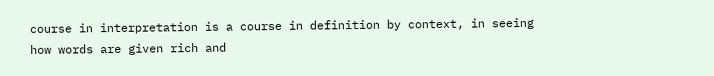course in interpretation is a course in definition by context, in seeing how words are given rich and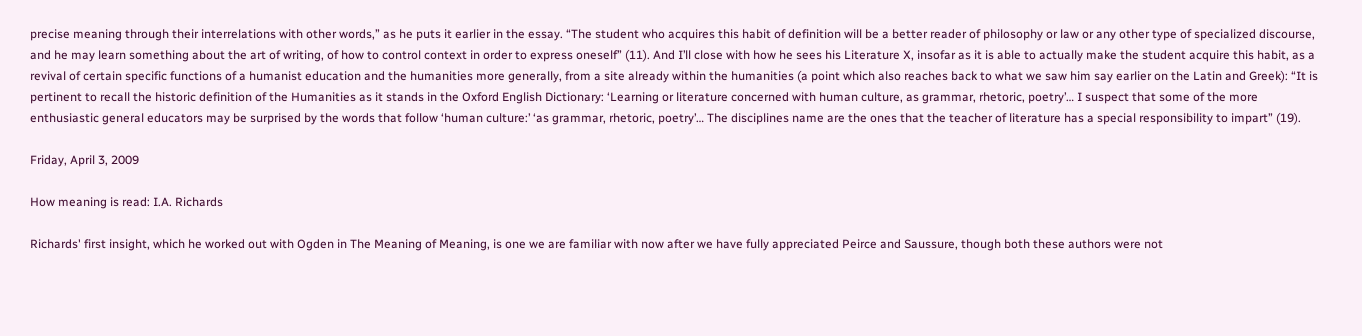precise meaning through their interrelations with other words,” as he puts it earlier in the essay. “The student who acquires this habit of definition will be a better reader of philosophy or law or any other type of specialized discourse, and he may learn something about the art of writing, of how to control context in order to express oneself” (11). And I’ll close with how he sees his Literature X, insofar as it is able to actually make the student acquire this habit, as a revival of certain specific functions of a humanist education and the humanities more generally, from a site already within the humanities (a point which also reaches back to what we saw him say earlier on the Latin and Greek): “It is pertinent to recall the historic definition of the Humanities as it stands in the Oxford English Dictionary: ‘Learning or literature concerned with human culture, as grammar, rhetoric, poetry’… I suspect that some of the more enthusiastic general educators may be surprised by the words that follow ‘human culture:’ ‘as grammar, rhetoric, poetry’… The disciplines name are the ones that the teacher of literature has a special responsibility to impart” (19).

Friday, April 3, 2009

How meaning is read: I.A. Richards

Richards' first insight, which he worked out with Ogden in The Meaning of Meaning, is one we are familiar with now after we have fully appreciated Peirce and Saussure, though both these authors were not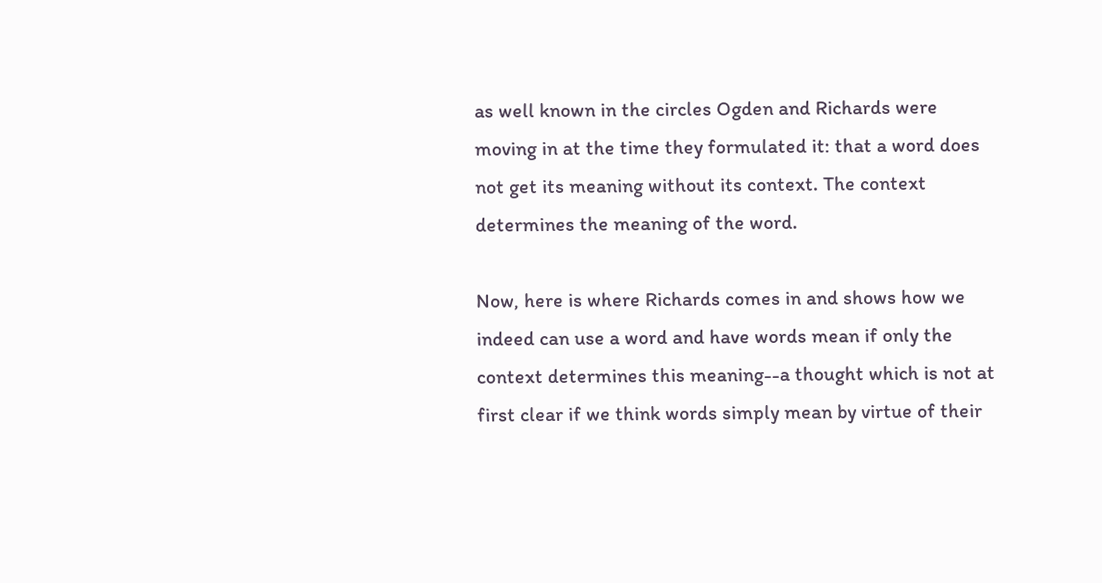as well known in the circles Ogden and Richards were moving in at the time they formulated it: that a word does not get its meaning without its context. The context determines the meaning of the word.

Now, here is where Richards comes in and shows how we indeed can use a word and have words mean if only the context determines this meaning--a thought which is not at first clear if we think words simply mean by virtue of their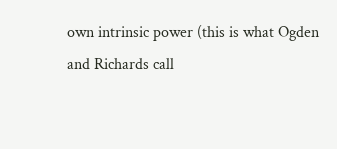own intrinsic power (this is what Ogden and Richards call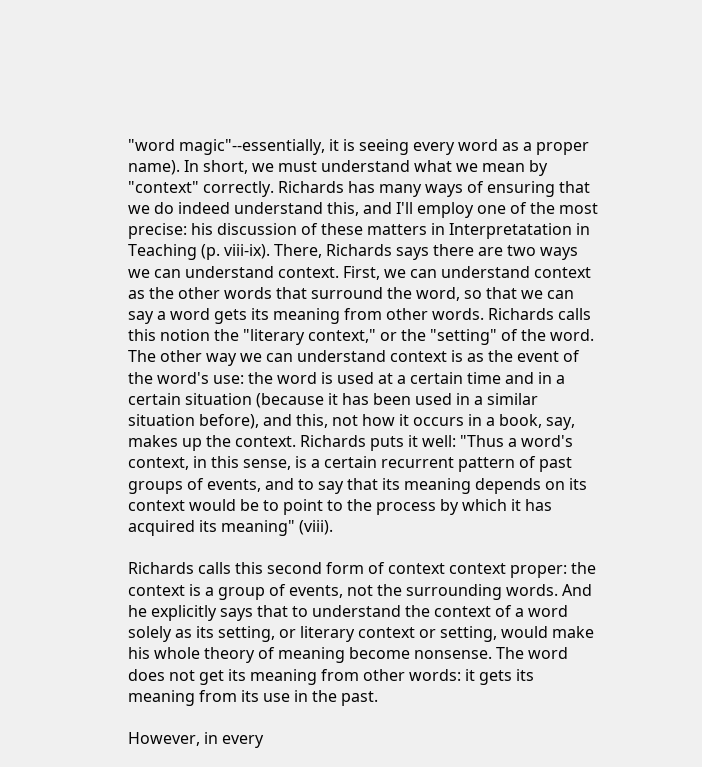"word magic"--essentially, it is seeing every word as a proper name). In short, we must understand what we mean by "context" correctly. Richards has many ways of ensuring that we do indeed understand this, and I'll employ one of the most precise: his discussion of these matters in Interpretatation in Teaching (p. viii-ix). There, Richards says there are two ways we can understand context. First, we can understand context as the other words that surround the word, so that we can say a word gets its meaning from other words. Richards calls this notion the "literary context," or the "setting" of the word. The other way we can understand context is as the event of the word's use: the word is used at a certain time and in a certain situation (because it has been used in a similar situation before), and this, not how it occurs in a book, say, makes up the context. Richards puts it well: "Thus a word's context, in this sense, is a certain recurrent pattern of past groups of events, and to say that its meaning depends on its context would be to point to the process by which it has acquired its meaning" (viii).

Richards calls this second form of context context proper: the context is a group of events, not the surrounding words. And he explicitly says that to understand the context of a word solely as its setting, or literary context or setting, would make his whole theory of meaning become nonsense. The word does not get its meaning from other words: it gets its meaning from its use in the past.

However, in every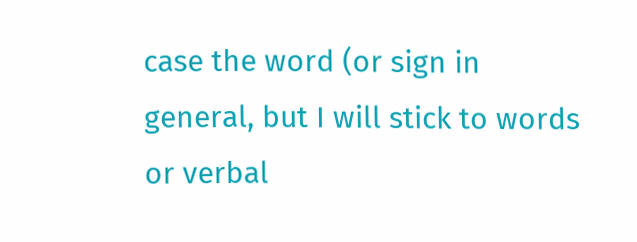case the word (or sign in general, but I will stick to words or verbal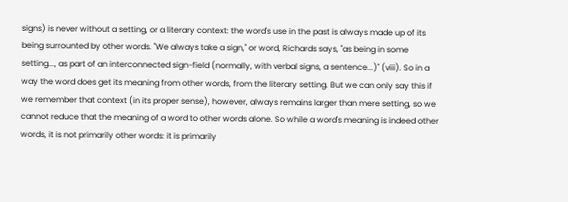signs) is never without a setting, or a literary context: the word's use in the past is always made up of its being surrounted by other words. "We always take a sign," or word, Richards says, "as being in some setting..., as part of an interconnected sign-field (normally, with verbal signs, a sentence...)" (viii). So in a way the word does get its meaning from other words, from the literary setting. But we can only say this if we remember that context (in its proper sense), however, always remains larger than mere setting, so we cannot reduce that the meaning of a word to other words alone. So while a word's meaning is indeed other words, it is not primarily other words: it is primarily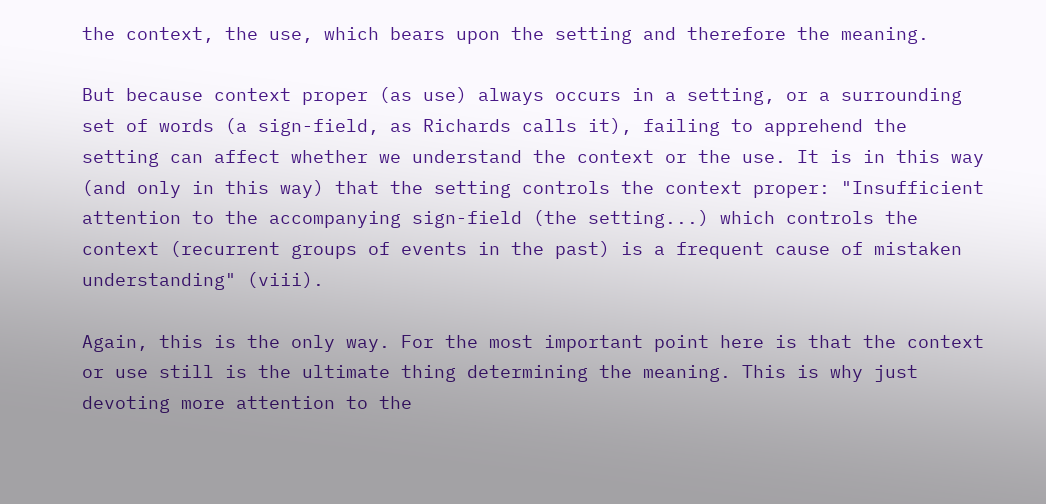the context, the use, which bears upon the setting and therefore the meaning.

But because context proper (as use) always occurs in a setting, or a surrounding set of words (a sign-field, as Richards calls it), failing to apprehend the setting can affect whether we understand the context or the use. It is in this way (and only in this way) that the setting controls the context proper: "Insufficient attention to the accompanying sign-field (the setting...) which controls the context (recurrent groups of events in the past) is a frequent cause of mistaken understanding" (viii).

Again, this is the only way. For the most important point here is that the context or use still is the ultimate thing determining the meaning. This is why just devoting more attention to the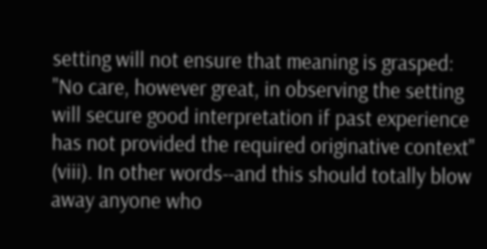setting will not ensure that meaning is grasped: "No care, however great, in observing the setting will secure good interpretation if past experience has not provided the required originative context" (viii). In other words--and this should totally blow away anyone who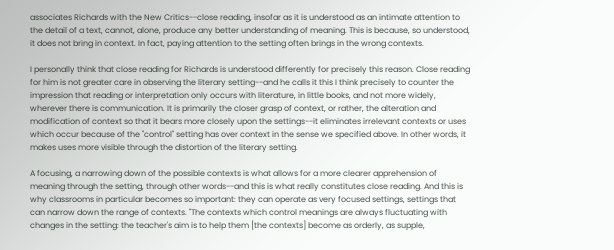associates Richards with the New Critics--close reading, insofar as it is understood as an intimate attention to the detail of a text, cannot, alone, produce any better understanding of meaning. This is because, so understood, it does not bring in context. In fact, paying attention to the setting often brings in the wrong contexts.

I personally think that close reading for Richards is understood differently for precisely this reason. Close reading for him is not greater care in observing the literary setting--and he calls it this I think precisely to counter the impression that reading or interpretation only occurs with literature, in little books, and not more widely, wherever there is communication. It is primarily the closer grasp of context, or rather, the alteration and modification of context so that it bears more closely upon the settings--it eliminates irrelevant contexts or uses which occur because of the "control" setting has over context in the sense we specified above. In other words, it makes uses more visible through the distortion of the literary setting.

A focusing, a narrowing down of the possible contexts is what allows for a more clearer apprehension of meaning through the setting, through other words--and this is what really constitutes close reading. And this is why classrooms in particular becomes so important: they can operate as very focused settings, settings that can narrow down the range of contexts. "The contexts which control meanings are always fluctuating with changes in the setting: the teacher's aim is to help them [the contexts] become as orderly, as supple,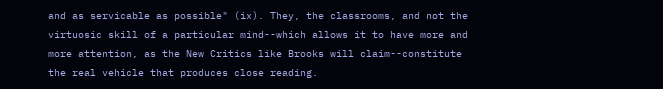and as servicable as possible" (ix). They, the classrooms, and not the virtuosic skill of a particular mind--which allows it to have more and more attention, as the New Critics like Brooks will claim--constitute the real vehicle that produces close reading.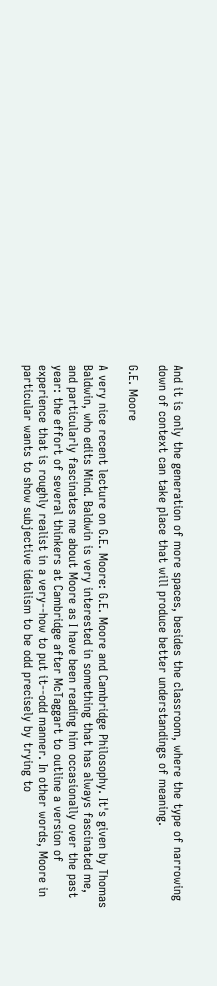And it is only the generation of more spaces, besides the classroom, where the type of narrowing down of context can take place that will produce better understandings of meaning.

G.E. Moore

A very nice recent lecture on G.E. Moore: G.E. Moore and Cambridge Philosophy. It's given by Thomas Baldwin, who edits Mind. Baldwin is very interested in something that has always fascinated me, and particularly fascinates me about Moore as I have been reading him occasionally over the past year: the effort of several thinkers at Cambridge after McTaggart to outline a version of experience that is roughly realist in a very--how to put it--odd manner. In other words, Moore in particular wants to show subjective idealism to be odd precisely by trying to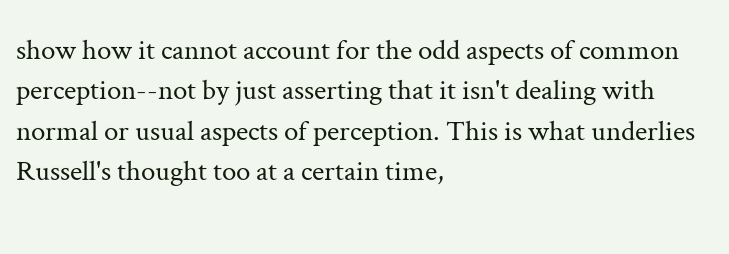show how it cannot account for the odd aspects of common perception--not by just asserting that it isn't dealing with normal or usual aspects of perception. This is what underlies Russell's thought too at a certain time,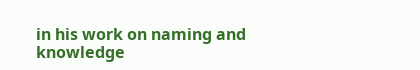in his work on naming and knowledge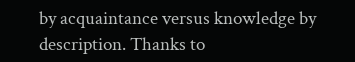by acquaintance versus knowledge by description. Thanks to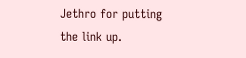Jethro for putting the link up.